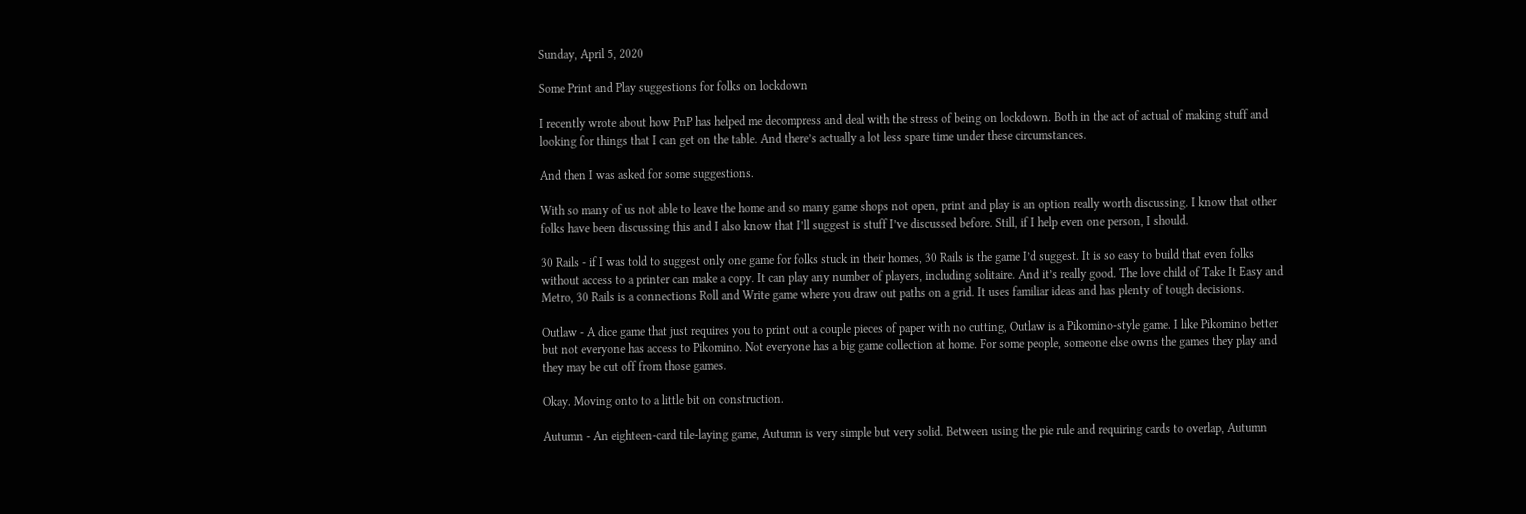Sunday, April 5, 2020

Some Print and Play suggestions for folks on lockdown

I recently wrote about how PnP has helped me decompress and deal with the stress of being on lockdown. Both in the act of actual of making stuff and looking for things that I can get on the table. And there’s actually a lot less spare time under these circumstances.

And then I was asked for some suggestions.

With so many of us not able to leave the home and so many game shops not open, print and play is an option really worth discussing. I know that other folks have been discussing this and I also know that I’ll suggest is stuff I’ve discussed before. Still, if I help even one person, I should.

30 Rails - if I was told to suggest only one game for folks stuck in their homes, 30 Rails is the game I’d suggest. It is so easy to build that even folks without access to a printer can make a copy. It can play any number of players, including solitaire. And it’s really good. The love child of Take It Easy and Metro, 30 Rails is a connections Roll and Write game where you draw out paths on a grid. It uses familiar ideas and has plenty of tough decisions.

Outlaw - A dice game that just requires you to print out a couple pieces of paper with no cutting, Outlaw is a Pikomino-style game. I like Pikomino better but not everyone has access to Pikomino. Not everyone has a big game collection at home. For some people, someone else owns the games they play and they may be cut off from those games.

Okay. Moving onto to a little bit on construction.

Autumn - An eighteen-card tile-laying game, Autumn is very simple but very solid. Between using the pie rule and requiring cards to overlap, Autumn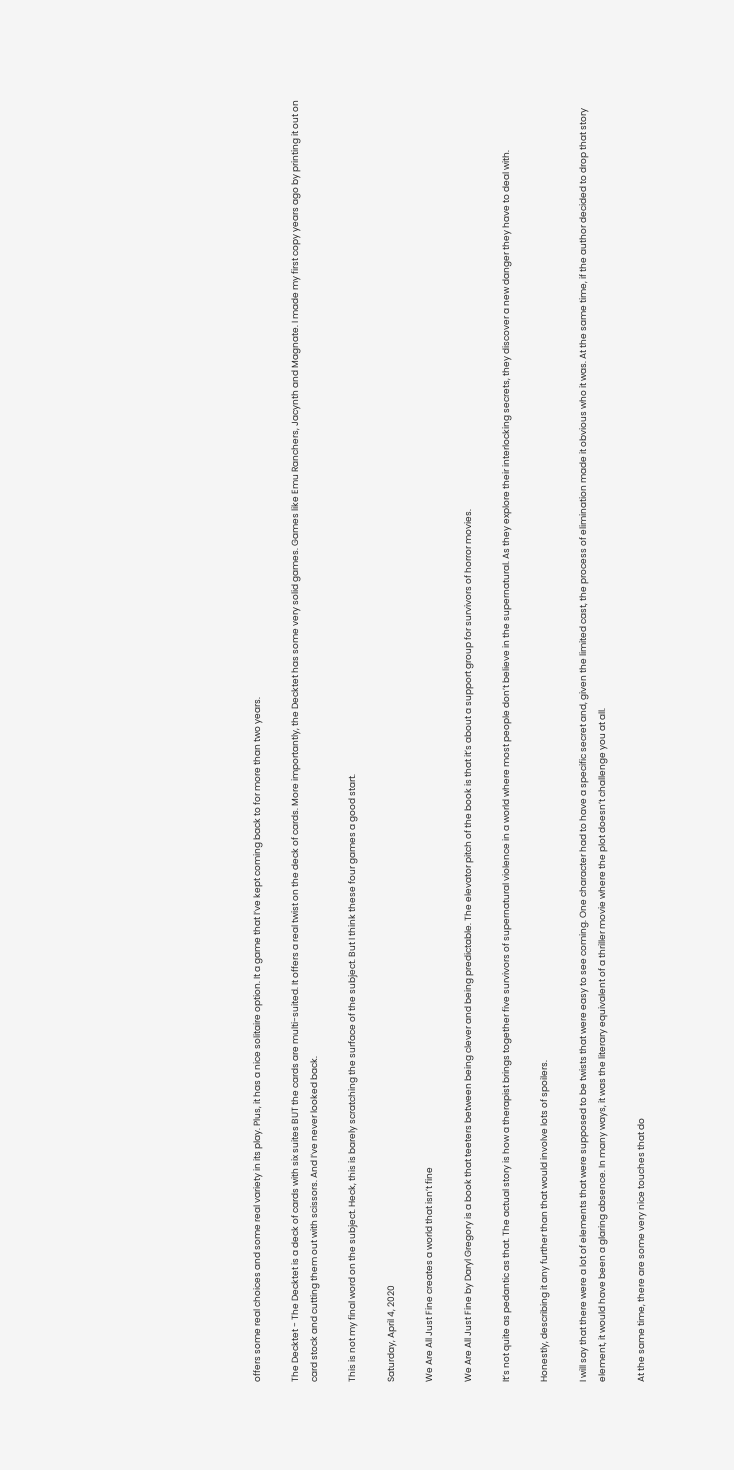offers some real choices and some real variety in its play. Plus, it has a nice solitaire option. It a game that I’ve kept coming back to for more than two years.

The Decktet - The Decktet is a deck of cards with six suites BUT the cards are multi-suited. It offers a real twist on the deck of cards. More importantly, the Decktet has some very solid games. Games like Emu Ranchers, Jacynth and Magnate. I made my first copy years ago by printing it out on card stock and cutting them out with scissors. And I’ve never looked back.

This is not my final word on the subject. Heck, this is barely scratching the surface of the subject. But I think these four games a good start.

Saturday, April 4, 2020

We Are All Just Fine creates a world that isn’t fine

We Are All Just Fine by Daryl Gregory is a book that teeters between being clever and being predictable. The elevator pitch of the book is that it’s about a support group for survivors of horror movies.

It’s not quite as pedantic as that. The actual story is how a therapist brings together five survivors of supernatural violence in a world where most people don’t believe in the supernatural. As they explore their interlocking secrets, they discover a new danger they have to deal with.

Honestly, describing it any further than that would involve lots of spoilers.

I will say that there were a lot of elements that were supposed to be twists that were easy to see coming. One character had to have a specific secret and, given the limited cast, the process of elimination made it obvious who it was. At the same time, if the author decided to drop that story element, it would have been a glaring absence. In many ways, it was the literary equivalent of a thriller movie where the plot doesn’t challenge you at all.

At the same time, there are some very nice touches that do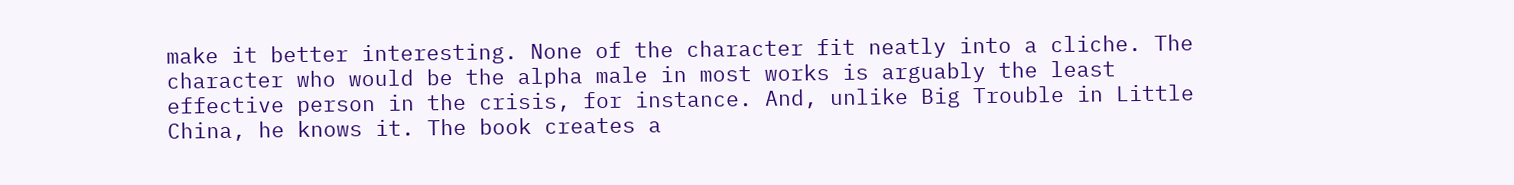make it better interesting. None of the character fit neatly into a cliche. The character who would be the alpha male in most works is arguably the least effective person in the crisis, for instance. And, unlike Big Trouble in Little China, he knows it. The book creates a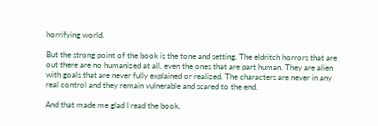horrifying world.

But the strong point of the book is the tone and setting. The eldritch horrors that are out there are no humanized at all, even the ones that are part human. They are alien with goals that are never fully explained or realized. The characters are never in any real control and they remain vulnerable and scared to the end.

And that made me glad I read the book.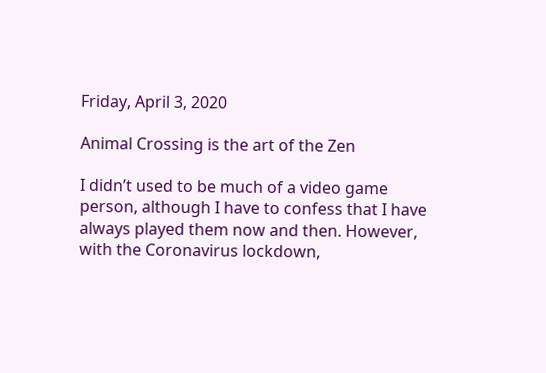Friday, April 3, 2020

Animal Crossing is the art of the Zen

I didn’t used to be much of a video game person, although I have to confess that I have always played them now and then. However, with the Coronavirus lockdown,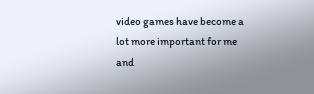video games have become a lot more important for me and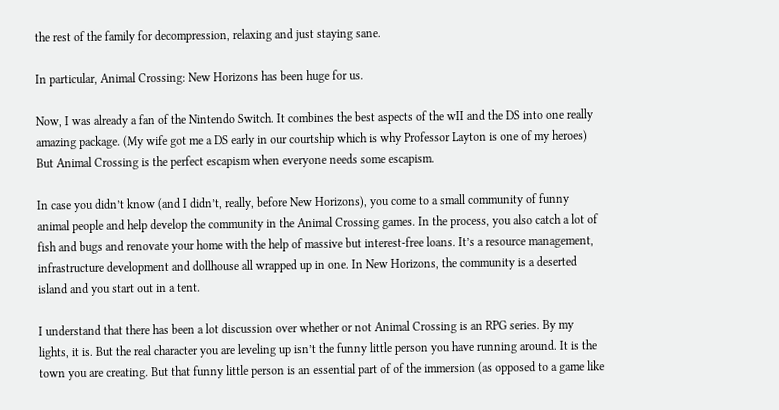the rest of the family for decompression, relaxing and just staying sane.

In particular, Animal Crossing: New Horizons has been huge for us.

Now, I was already a fan of the Nintendo Switch. It combines the best aspects of the wII and the DS into one really amazing package. (My wife got me a DS early in our courtship which is why Professor Layton is one of my heroes) But Animal Crossing is the perfect escapism when everyone needs some escapism.

In case you didn’t know (and I didn’t, really, before New Horizons), you come to a small community of funny animal people and help develop the community in the Animal Crossing games. In the process, you also catch a lot of fish and bugs and renovate your home with the help of massive but interest-free loans. It’s a resource management, infrastructure development and dollhouse all wrapped up in one. In New Horizons, the community is a deserted island and you start out in a tent.

I understand that there has been a lot discussion over whether or not Animal Crossing is an RPG series. By my lights, it is. But the real character you are leveling up isn’t the funny little person you have running around. It is the town you are creating. But that funny little person is an essential part of of the immersion (as opposed to a game like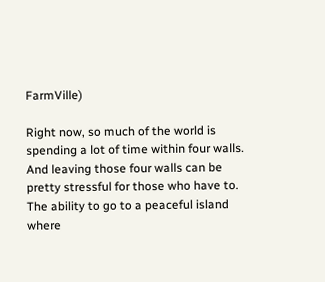FarmVille)

Right now, so much of the world is spending a lot of time within four walls. And leaving those four walls can be pretty stressful for those who have to. The ability to go to a peaceful island where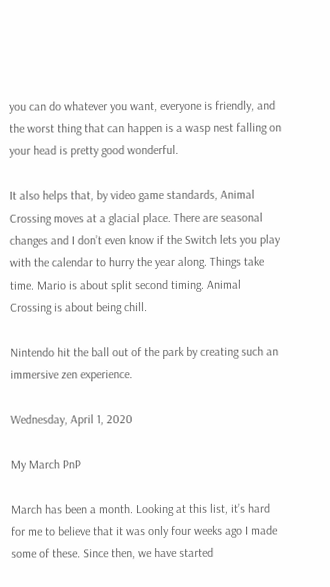you can do whatever you want, everyone is friendly, and the worst thing that can happen is a wasp nest falling on your head is pretty good wonderful.

It also helps that, by video game standards, Animal Crossing moves at a glacial place. There are seasonal changes and I don’t even know if the Switch lets you play with the calendar to hurry the year along. Things take time. Mario is about split second timing. Animal Crossing is about being chill.

Nintendo hit the ball out of the park by creating such an immersive zen experience.

Wednesday, April 1, 2020

My March PnP

March has been a month. Looking at this list, it’s hard for me to believe that it was only four weeks ago I made some of these. Since then, we have started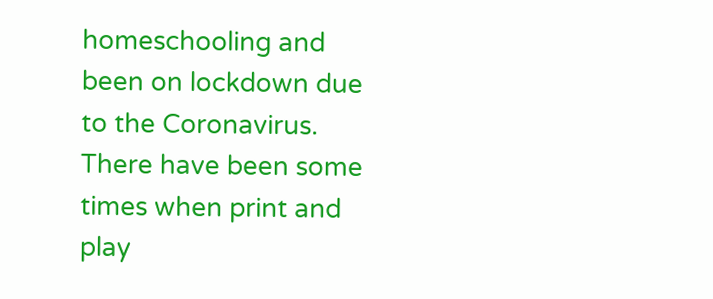homeschooling and been on lockdown due to the Coronavirus. There have been some times when print and play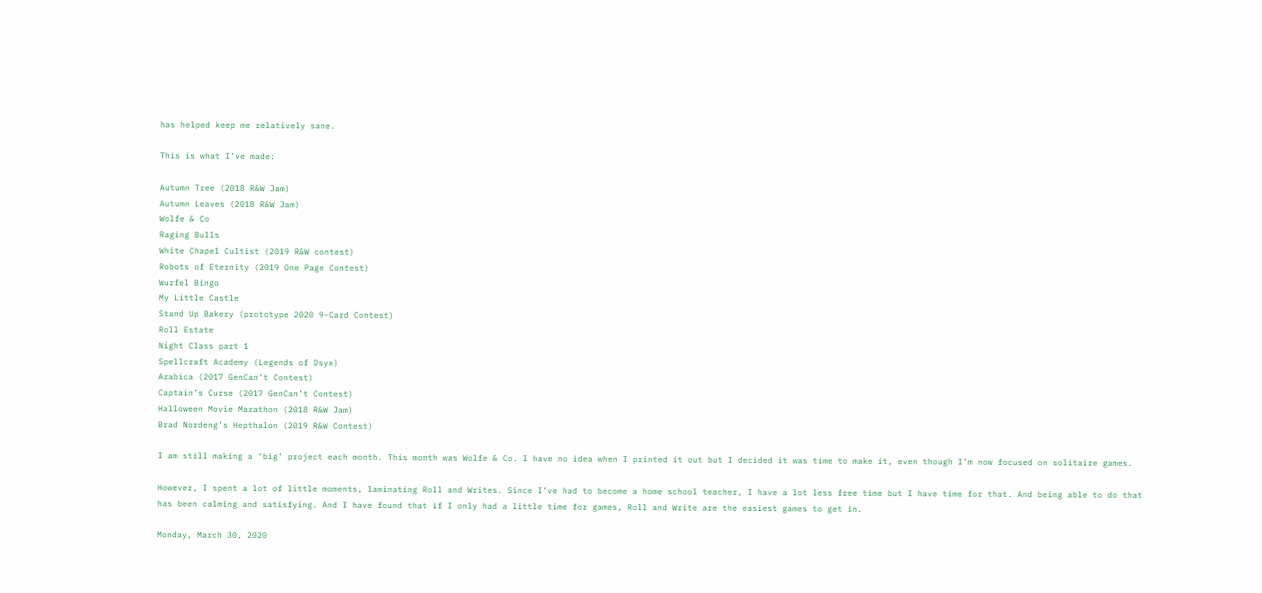has helped keep me relatively sane.

This is what I’ve made:

Autumn Tree (2018 R&W Jam)
Autumn Leaves (2018 R&W Jam)
Wolfe & Co
Raging Bulls
White Chapel Cultist (2019 R&W contest)
Robots of Eternity (2019 One Page Contest)
Wurfel Bingo
My Little Castle
Stand Up Bakery (prototype 2020 9-Card Contest)
Roll Estate
Night Class part 1
Spellcraft Academy (Legends of Dsyx)
Arabica (2017 GenCan’t Contest)
Captain’s Curse (2017 GenCan’t Contest)
Halloween Movie Marathon (2018 R&W Jam)
Brad Nordeng’s Hepthalon (2019 R&W Contest)

I am still making a ‘big’ project each month. This month was Wolfe & Co. I have no idea when I printed it out but I decided it was time to make it, even though I’m now focused on solitaire games.

However, I spent a lot of little moments, laminating Roll and Writes. Since I’ve had to become a home school teacher, I have a lot less free time but I have time for that. And being able to do that has been calming and satisfying. And I have found that if I only had a little time for games, Roll and Write are the easiest games to get in.

Monday, March 30, 2020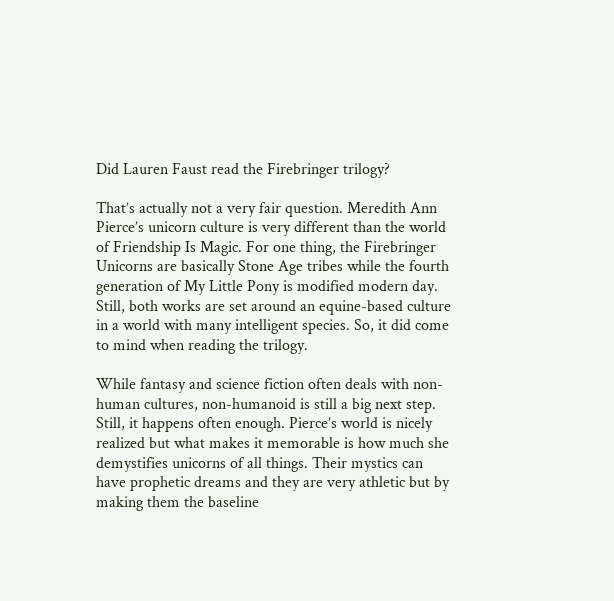Did Lauren Faust read the Firebringer trilogy?

That’s actually not a very fair question. Meredith Ann Pierce’s unicorn culture is very different than the world of Friendship Is Magic. For one thing, the Firebringer Unicorns are basically Stone Age tribes while the fourth generation of My Little Pony is modified modern day. Still, both works are set around an equine-based culture in a world with many intelligent species. So, it did come to mind when reading the trilogy.

While fantasy and science fiction often deals with non-human cultures, non-humanoid is still a big next step. Still, it happens often enough. Pierce’s world is nicely realized but what makes it memorable is how much she demystifies unicorns of all things. Their mystics can have prophetic dreams and they are very athletic but by making them the baseline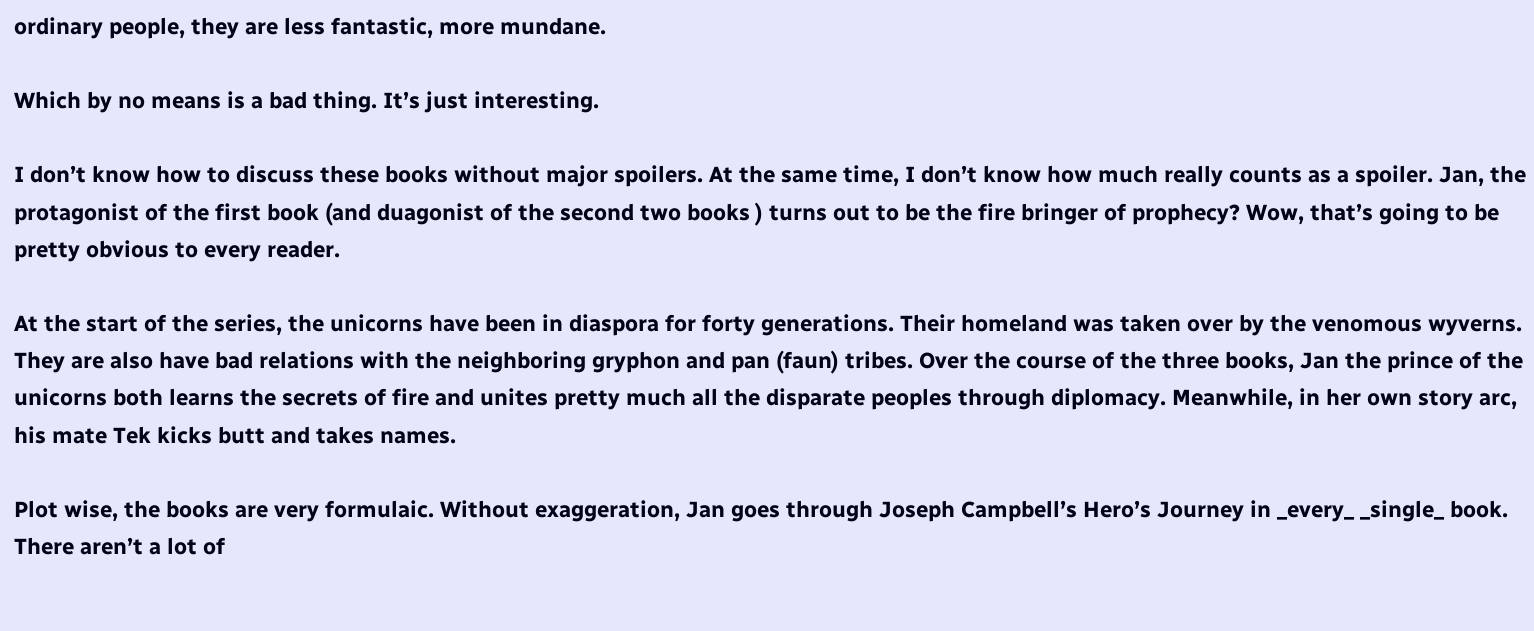ordinary people, they are less fantastic, more mundane.

Which by no means is a bad thing. It’s just interesting.

I don’t know how to discuss these books without major spoilers. At the same time, I don’t know how much really counts as a spoiler. Jan, the protagonist of the first book (and duagonist of the second two books ) turns out to be the fire bringer of prophecy? Wow, that’s going to be pretty obvious to every reader.

At the start of the series, the unicorns have been in diaspora for forty generations. Their homeland was taken over by the venomous wyverns. They are also have bad relations with the neighboring gryphon and pan (faun) tribes. Over the course of the three books, Jan the prince of the unicorns both learns the secrets of fire and unites pretty much all the disparate peoples through diplomacy. Meanwhile, in her own story arc, his mate Tek kicks butt and takes names.

Plot wise, the books are very formulaic. Without exaggeration, Jan goes through Joseph Campbell’s Hero’s Journey in _every_ _single_ book. There aren’t a lot of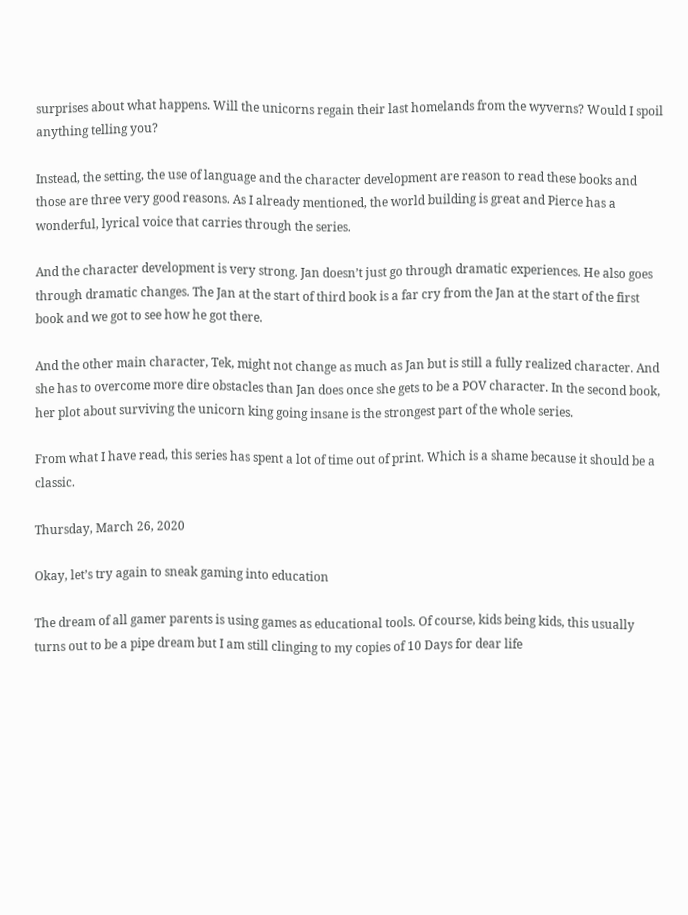surprises about what happens. Will the unicorns regain their last homelands from the wyverns? Would I spoil anything telling you?

Instead, the setting, the use of language and the character development are reason to read these books and those are three very good reasons. As I already mentioned, the world building is great and Pierce has a wonderful, lyrical voice that carries through the series.

And the character development is very strong. Jan doesn’t just go through dramatic experiences. He also goes through dramatic changes. The Jan at the start of third book is a far cry from the Jan at the start of the first book and we got to see how he got there.

And the other main character, Tek, might not change as much as Jan but is still a fully realized character. And she has to overcome more dire obstacles than Jan does once she gets to be a POV character. In the second book, her plot about surviving the unicorn king going insane is the strongest part of the whole series.

From what I have read, this series has spent a lot of time out of print. Which is a shame because it should be a classic.

Thursday, March 26, 2020

Okay, let’s try again to sneak gaming into education

The dream of all gamer parents is using games as educational tools. Of course, kids being kids, this usually turns out to be a pipe dream but I am still clinging to my copies of 10 Days for dear life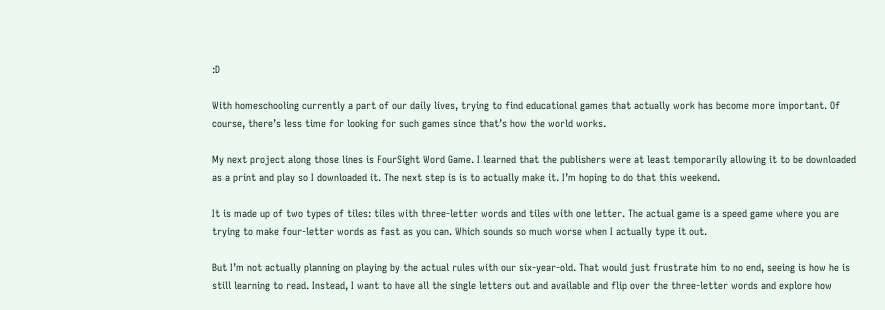:D

With homeschooling currently a part of our daily lives, trying to find educational games that actually work has become more important. Of course, there’s less time for looking for such games since that’s how the world works.

My next project along those lines is FourSight Word Game. I learned that the publishers were at least temporarily allowing it to be downloaded as a print and play so I downloaded it. The next step is is to actually make it. I’m hoping to do that this weekend.

It is made up of two types of tiles: tiles with three-letter words and tiles with one letter. The actual game is a speed game where you are trying to make four-letter words as fast as you can. Which sounds so much worse when I actually type it out.

But I’m not actually planning on playing by the actual rules with our six-year-old. That would just frustrate him to no end, seeing is how he is still learning to read. Instead, I want to have all the single letters out and available and flip over the three-letter words and explore how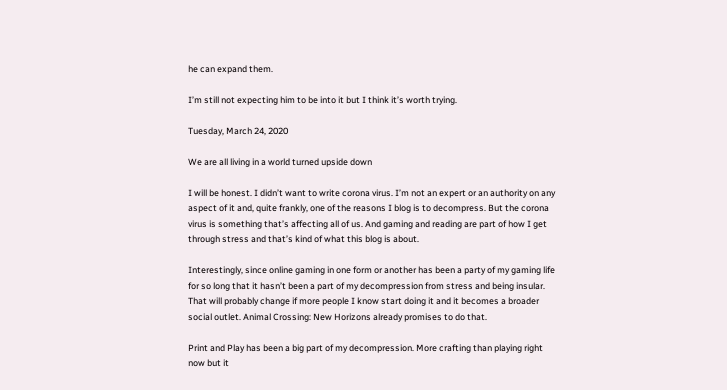he can expand them.

I’m still not expecting him to be into it but I think it’s worth trying.

Tuesday, March 24, 2020

We are all living in a world turned upside down

I will be honest. I didn’t want to write corona virus. I’m not an expert or an authority on any aspect of it and, quite frankly, one of the reasons I blog is to decompress. But the corona virus is something that’s affecting all of us. And gaming and reading are part of how I get through stress and that’s kind of what this blog is about.

Interestingly, since online gaming in one form or another has been a party of my gaming life for so long that it hasn’t been a part of my decompression from stress and being insular. That will probably change if more people I know start doing it and it becomes a broader social outlet. Animal Crossing: New Horizons already promises to do that.

Print and Play has been a big part of my decompression. More crafting than playing right now but it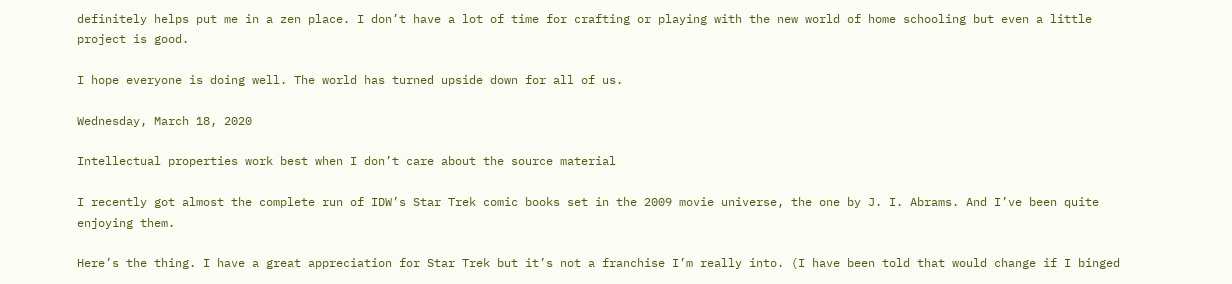definitely helps put me in a zen place. I don’t have a lot of time for crafting or playing with the new world of home schooling but even a little project is good.

I hope everyone is doing well. The world has turned upside down for all of us.

Wednesday, March 18, 2020

Intellectual properties work best when I don’t care about the source material

I recently got almost the complete run of IDW’s Star Trek comic books set in the 2009 movie universe, the one by J. I. Abrams. And I’ve been quite enjoying them.

Here’s the thing. I have a great appreciation for Star Trek but it’s not a franchise I’m really into. (I have been told that would change if I binged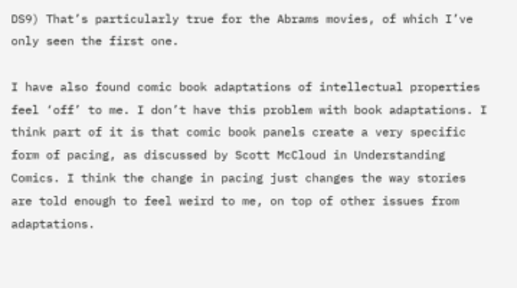DS9) That’s particularly true for the Abrams movies, of which I’ve only seen the first one.

I have also found comic book adaptations of intellectual properties feel ‘off’ to me. I don’t have this problem with book adaptations. I think part of it is that comic book panels create a very specific form of pacing, as discussed by Scott McCloud in Understanding Comics. I think the change in pacing just changes the way stories are told enough to feel weird to me, on top of other issues from adaptations.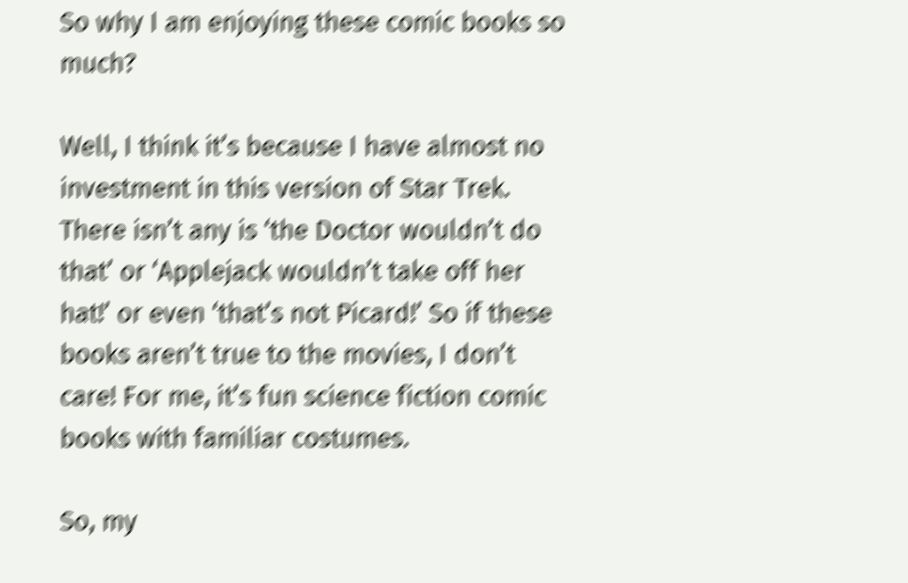So why I am enjoying these comic books so much?

Well, I think it’s because I have almost no investment in this version of Star Trek. There isn’t any is ‘the Doctor wouldn’t do that’ or ‘Applejack wouldn’t take off her hat!’ or even ‘that’s not Picard!’ So if these books aren’t true to the movies, I don’t care! For me, it’s fun science fiction comic books with familiar costumes.

So, my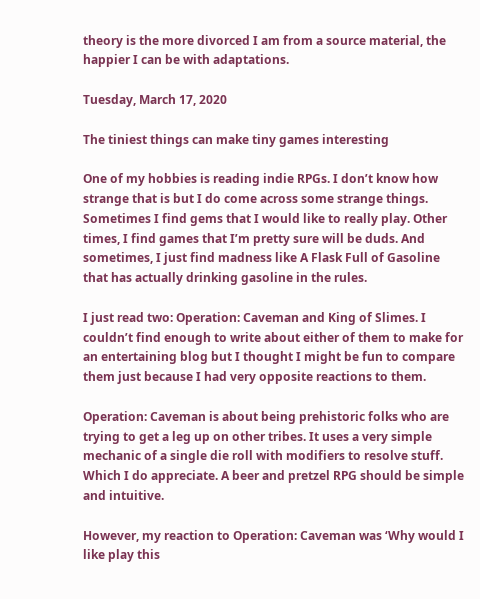theory is the more divorced I am from a source material, the happier I can be with adaptations.

Tuesday, March 17, 2020

The tiniest things can make tiny games interesting

One of my hobbies is reading indie RPGs. I don’t know how strange that is but I do come across some strange things. Sometimes I find gems that I would like to really play. Other times, I find games that I’m pretty sure will be duds. And sometimes, I just find madness like A Flask Full of Gasoline that has actually drinking gasoline in the rules.

I just read two: Operation: Caveman and King of Slimes. I couldn’t find enough to write about either of them to make for an entertaining blog but I thought I might be fun to compare them just because I had very opposite reactions to them.

Operation: Caveman is about being prehistoric folks who are trying to get a leg up on other tribes. It uses a very simple mechanic of a single die roll with modifiers to resolve stuff. Which I do appreciate. A beer and pretzel RPG should be simple and intuitive.

However, my reaction to Operation: Caveman was ‘Why would I like play this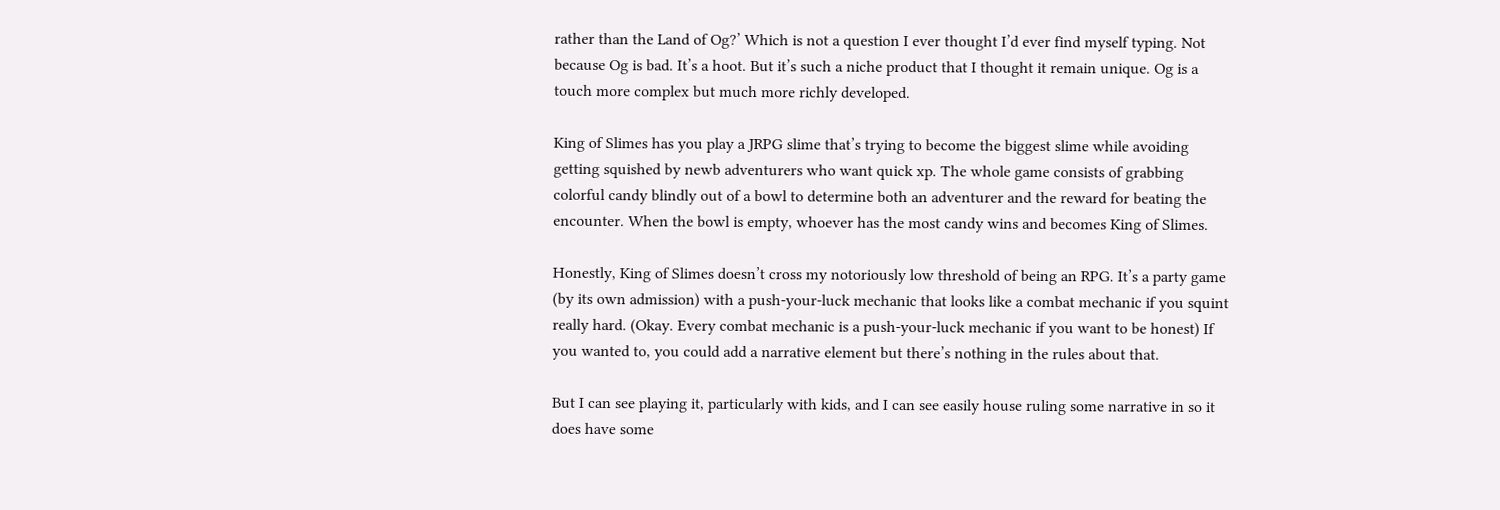rather than the Land of Og?’ Which is not a question I ever thought I’d ever find myself typing. Not because Og is bad. It’s a hoot. But it’s such a niche product that I thought it remain unique. Og is a touch more complex but much more richly developed.

King of Slimes has you play a JRPG slime that’s trying to become the biggest slime while avoiding getting squished by newb adventurers who want quick xp. The whole game consists of grabbing colorful candy blindly out of a bowl to determine both an adventurer and the reward for beating the encounter. When the bowl is empty, whoever has the most candy wins and becomes King of Slimes.

Honestly, King of Slimes doesn’t cross my notoriously low threshold of being an RPG. It’s a party game (by its own admission) with a push-your-luck mechanic that looks like a combat mechanic if you squint really hard. (Okay. Every combat mechanic is a push-your-luck mechanic if you want to be honest) If you wanted to, you could add a narrative element but there’s nothing in the rules about that.

But I can see playing it, particularly with kids, and I can see easily house ruling some narrative in so it does have some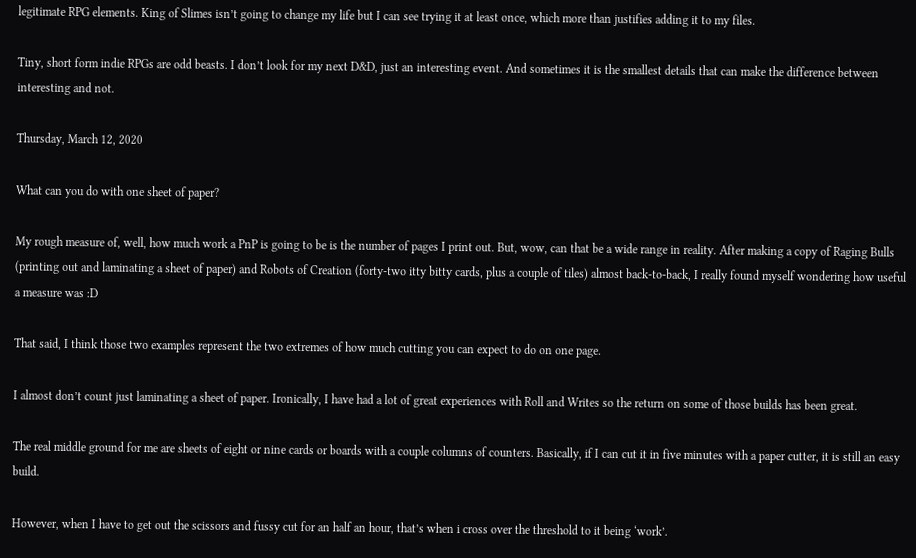legitimate RPG elements. King of Slimes isn’t going to change my life but I can see trying it at least once, which more than justifies adding it to my files.

Tiny, short form indie RPGs are odd beasts. I don’t look for my next D&D, just an interesting event. And sometimes it is the smallest details that can make the difference between interesting and not.

Thursday, March 12, 2020

What can you do with one sheet of paper?

My rough measure of, well, how much work a PnP is going to be is the number of pages I print out. But, wow, can that be a wide range in reality. After making a copy of Raging Bulls (printing out and laminating a sheet of paper) and Robots of Creation (forty-two itty bitty cards, plus a couple of tiles) almost back-to-back, I really found myself wondering how useful a measure was :D

That said, I think those two examples represent the two extremes of how much cutting you can expect to do on one page.

I almost don’t count just laminating a sheet of paper. Ironically, I have had a lot of great experiences with Roll and Writes so the return on some of those builds has been great.

The real middle ground for me are sheets of eight or nine cards or boards with a couple columns of counters. Basically, if I can cut it in five minutes with a paper cutter, it is still an easy build.

However, when I have to get out the scissors and fussy cut for an half an hour, that’s when i cross over the threshold to it being ‘work’.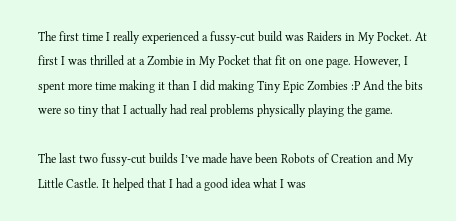The first time I really experienced a fussy-cut build was Raiders in My Pocket. At first I was thrilled at a Zombie in My Pocket that fit on one page. However, I spent more time making it than I did making Tiny Epic Zombies :P And the bits were so tiny that I actually had real problems physically playing the game.

The last two fussy-cut builds I’ve made have been Robots of Creation and My Little Castle. It helped that I had a good idea what I was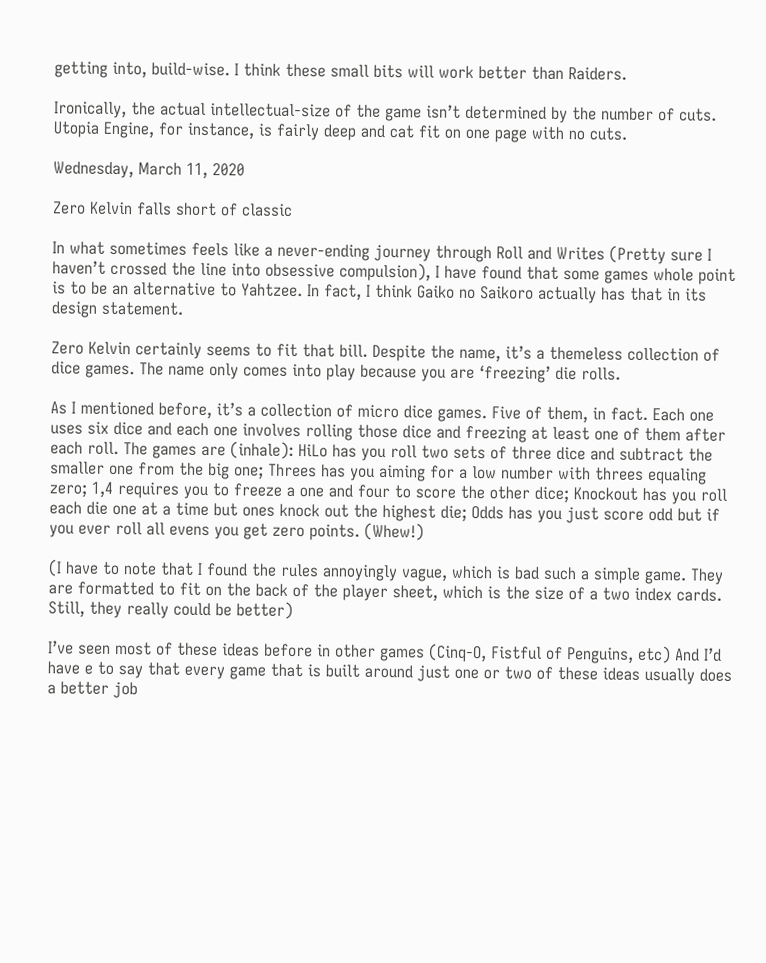getting into, build-wise. I think these small bits will work better than Raiders.

Ironically, the actual intellectual-size of the game isn’t determined by the number of cuts. Utopia Engine, for instance, is fairly deep and cat fit on one page with no cuts.

Wednesday, March 11, 2020

Zero Kelvin falls short of classic

In what sometimes feels like a never-ending journey through Roll and Writes (Pretty sure I haven’t crossed the line into obsessive compulsion), I have found that some games whole point is to be an alternative to Yahtzee. In fact, I think Gaiko no Saikoro actually has that in its design statement.

Zero Kelvin certainly seems to fit that bill. Despite the name, it’s a themeless collection of dice games. The name only comes into play because you are ‘freezing’ die rolls.

As I mentioned before, it’s a collection of micro dice games. Five of them, in fact. Each one uses six dice and each one involves rolling those dice and freezing at least one of them after each roll. The games are (inhale): HiLo has you roll two sets of three dice and subtract the smaller one from the big one; Threes has you aiming for a low number with threes equaling zero; 1,4 requires you to freeze a one and four to score the other dice; Knockout has you roll each die one at a time but ones knock out the highest die; Odds has you just score odd but if you ever roll all evens you get zero points. (Whew!)

(I have to note that I found the rules annoyingly vague, which is bad such a simple game. They are formatted to fit on the back of the player sheet, which is the size of a two index cards. Still, they really could be better)

I’ve seen most of these ideas before in other games (Cinq-O, Fistful of Penguins, etc) And I’d have e to say that every game that is built around just one or two of these ideas usually does a better job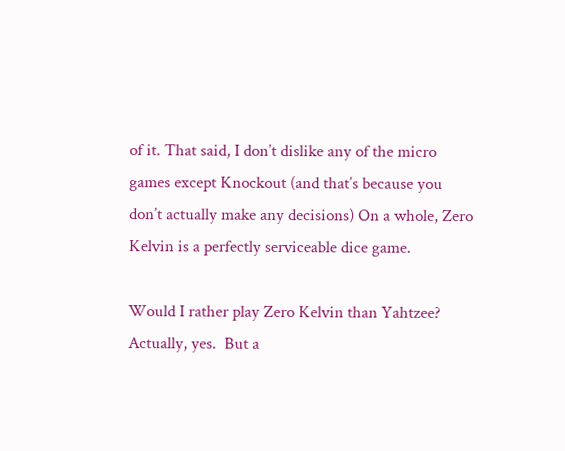of it. That said, I don’t dislike any of the micro games except Knockout (and that’s because you don’t actually make any decisions) On a whole, Zero Kelvin is a perfectly serviceable dice game.

Would I rather play Zero Kelvin than Yahtzee? Actually, yes.  But a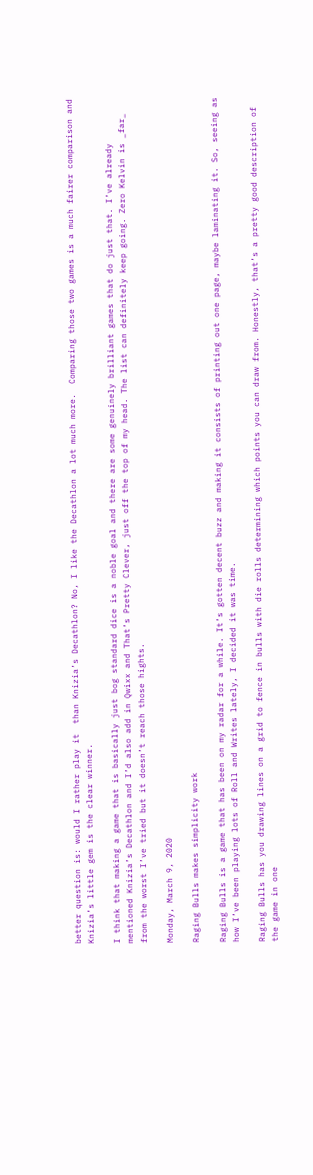better question is: would I rather play it  than Knizia’s Decathlon? No, I like the Decathlon a lot much more.  Comparing those two games is a much fairer comparison and Knizia’s little gem is the clear winner.

I think that making a game that is basically just bog standard dice is a noble goal and there are some genuinely brilliant games that do just that. I’ve already mentioned Knizia’s Decathlon and I’d also add in Qwixx and That’s Pretty Clever, just off the top of my head. The list can definitely keep going. Zero Kelvin is _far_ from the worst I’ve tried but it doesn’t reach those hights.

Monday, March 9, 2020

Raging Bulls makes simplicity work

Raging Bulls is a game that has been on my radar for a while. It’s gotten decent buzz and making it consists of printing out one page, maybe laminating it. So, seeing as how I’ve been playing lots of Roll and Writes lately, I decided it was time.

Raging Bulls has you drawing lines on a grid to fence in bulls with die rolls determining which points you can draw from. Honestly, that’s a pretty good description of the game in one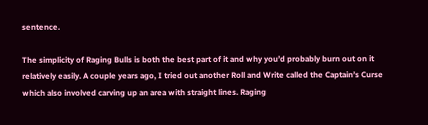sentence.

The simplicity of Raging Bulls is both the best part of it and why you’d probably burn out on it relatively easily. A couple years ago, I tried out another Roll and Write called the Captain’s Curse which also involved carving up an area with straight lines. Raging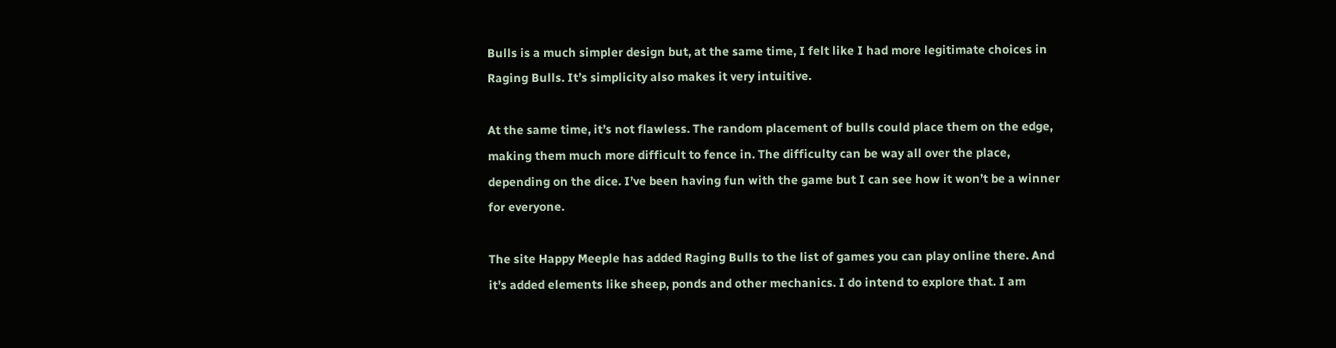Bulls is a much simpler design but, at the same time, I felt like I had more legitimate choices in Raging Bulls. It’s simplicity also makes it very intuitive.

At the same time, it’s not flawless. The random placement of bulls could place them on the edge, making them much more difficult to fence in. The difficulty can be way all over the place, depending on the dice. I’ve been having fun with the game but I can see how it won’t be a winner for everyone.

The site Happy Meeple has added Raging Bulls to the list of games you can play online there. And it’s added elements like sheep, ponds and other mechanics. I do intend to explore that. I am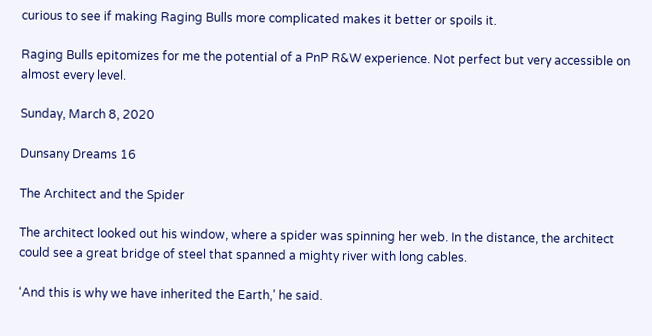curious to see if making Raging Bulls more complicated makes it better or spoils it.

Raging Bulls epitomizes for me the potential of a PnP R&W experience. Not perfect but very accessible on almost every level.

Sunday, March 8, 2020

Dunsany Dreams 16

The Architect and the Spider

The architect looked out his window, where a spider was spinning her web. In the distance, the architect could see a great bridge of steel that spanned a mighty river with long cables.

‘And this is why we have inherited the Earth,’ he said.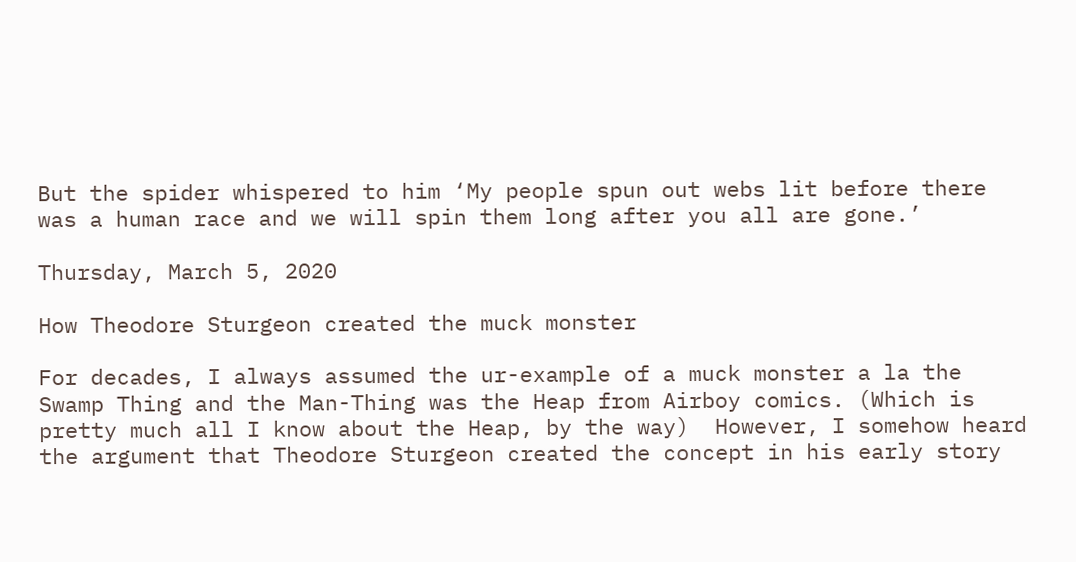But the spider whispered to him ‘My people spun out webs lit before there was a human race and we will spin them long after you all are gone.’

Thursday, March 5, 2020

How Theodore Sturgeon created the muck monster

For decades, I always assumed the ur-example of a muck monster a la the Swamp Thing and the Man-Thing was the Heap from Airboy comics. (Which is pretty much all I know about the Heap, by the way)  However, I somehow heard the argument that Theodore Sturgeon created the concept in his early story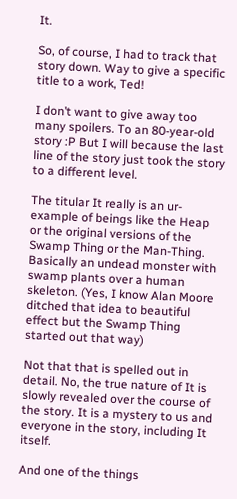It.

So, of course, I had to track that story down. Way to give a specific title to a work, Ted!

I don’t want to give away too many spoilers. To an 80-year-old story :P But I will because the last line of the story just took the story to a different level.

The titular It really is an ur-example of beings like the Heap or the original versions of the Swamp Thing or the Man-Thing. Basically an undead monster with swamp plants over a human skeleton. (Yes, I know Alan Moore ditched that idea to beautiful effect but the Swamp Thing started out that way)

Not that that is spelled out in detail. No, the true nature of It is slowly revealed over the course of the story. It is a mystery to us and everyone in the story, including It itself.

And one of the things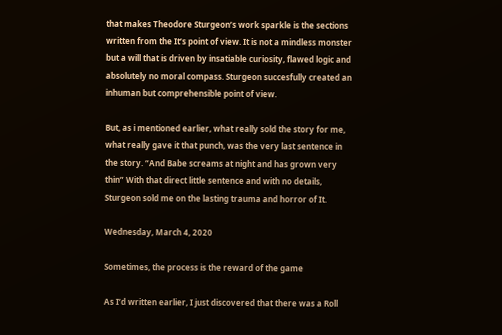that makes Theodore Sturgeon’s work sparkle is the sections written from the It’s point of view. It is not a mindless monster but a will that is driven by insatiable curiosity, flawed logic and absolutely no moral compass. Sturgeon succesfully created an inhuman but comprehensible point of view.

But, as i mentioned earlier, what really sold the story for me, what really gave it that punch, was the very last sentence in the story. “And Babe screams at night and has grown very thin” With that direct little sentence and with no details, Sturgeon sold me on the lasting trauma and horror of It.

Wednesday, March 4, 2020

Sometimes, the process is the reward of the game

As I’d written earlier, I just discovered that there was a Roll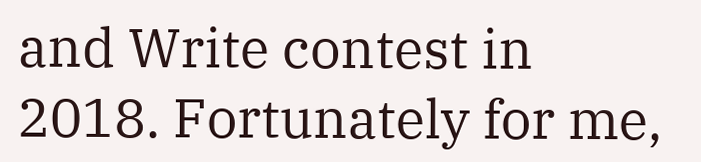and Write contest in 2018. Fortunately for me,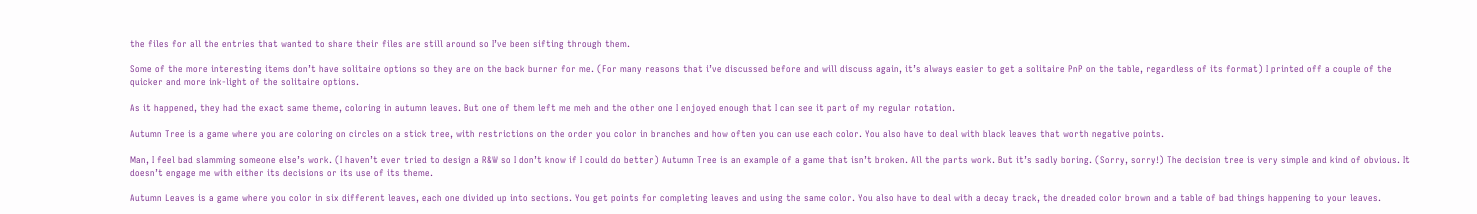the files for all the entries that wanted to share their files are still around so I’ve been sifting through them.

Some of the more interesting items don’t have solitaire options so they are on the back burner for me. (For many reasons that i’ve discussed before and will discuss again, it’s always easier to get a solitaire PnP on the table, regardless of its format) I printed off a couple of the quicker and more ink-light of the solitaire options.

As it happened, they had the exact same theme, coloring in autumn leaves. But one of them left me meh and the other one I enjoyed enough that I can see it part of my regular rotation.

Autumn Tree is a game where you are coloring on circles on a stick tree, with restrictions on the order you color in branches and how often you can use each color. You also have to deal with black leaves that worth negative points.

Man, I feel bad slamming someone else’s work. (I haven’t ever tried to design a R&W so I don’t know if I could do better) Autumn Tree is an example of a game that isn’t broken. All the parts work. But it’s sadly boring. (Sorry, sorry!) The decision tree is very simple and kind of obvious. It doesn’t engage me with either its decisions or its use of its theme.

Autumn Leaves is a game where you color in six different leaves, each one divided up into sections. You get points for completing leaves and using the same color. You also have to deal with a decay track, the dreaded color brown and a table of bad things happening to your leaves.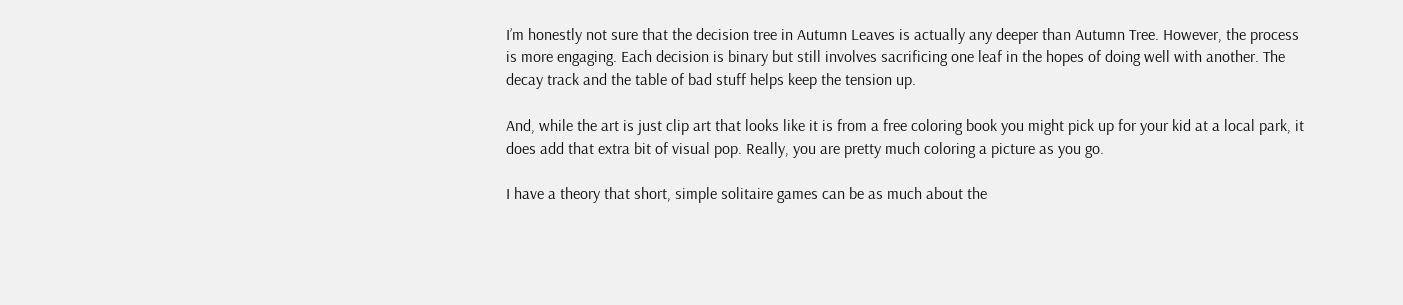I’m honestly not sure that the decision tree in Autumn Leaves is actually any deeper than Autumn Tree. However, the process is more engaging. Each decision is binary but still involves sacrificing one leaf in the hopes of doing well with another. The decay track and the table of bad stuff helps keep the tension up.

And, while the art is just clip art that looks like it is from a free coloring book you might pick up for your kid at a local park, it does add that extra bit of visual pop. Really, you are pretty much coloring a picture as you go.

I have a theory that short, simple solitaire games can be as much about the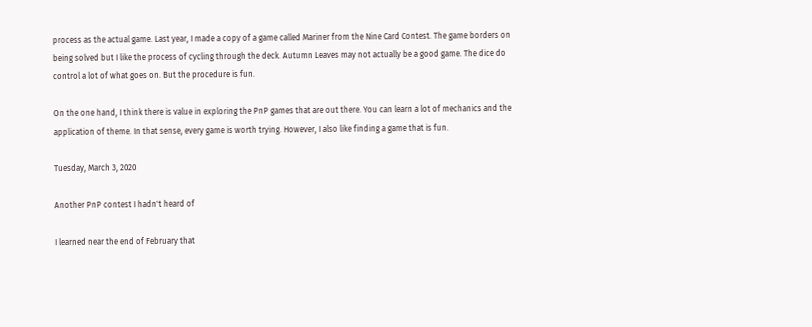process as the actual game. Last year, I made a copy of a game called Mariner from the Nine Card Contest. The game borders on being solved but I like the process of cycling through the deck. Autumn Leaves may not actually be a good game. The dice do control a lot of what goes on. But the procedure is fun.

On the one hand, I think there is value in exploring the PnP games that are out there. You can learn a lot of mechanics and the application of theme. In that sense, every game is worth trying. However, I also like finding a game that is fun.

Tuesday, March 3, 2020

Another PnP contest I hadn't heard of

I learned near the end of February that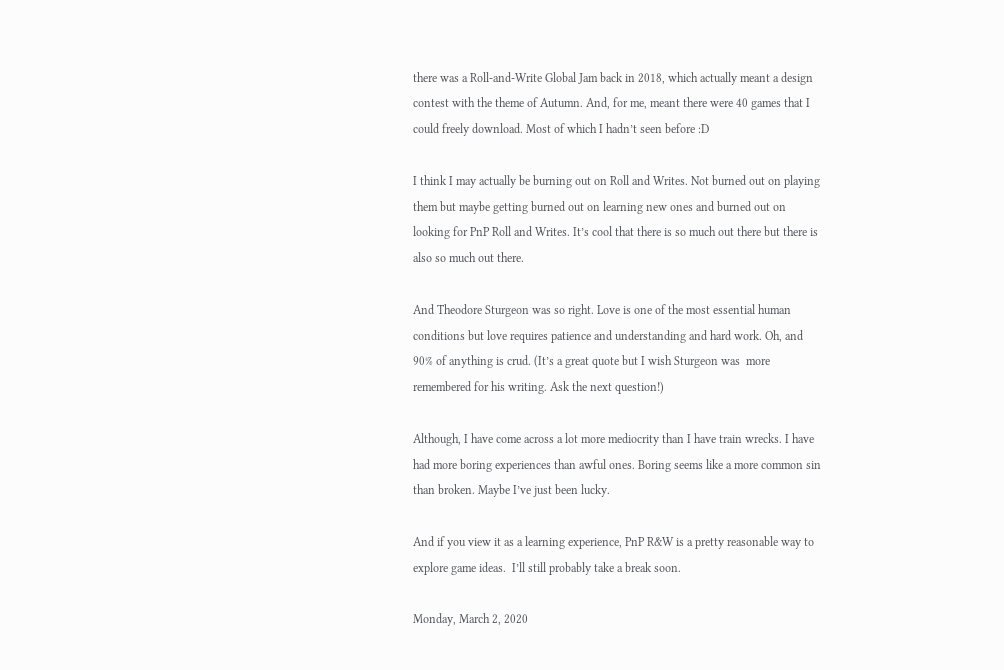there was a Roll-and-Write Global Jam back in 2018, which actually meant a design contest with the theme of Autumn. And, for me, meant there were 40 games that I could freely download. Most of which I hadn’t seen before :D

I think I may actually be burning out on Roll and Writes. Not burned out on playing them but maybe getting burned out on learning new ones and burned out on looking for PnP Roll and Writes. It’s cool that there is so much out there but there is also so much out there.

And Theodore Sturgeon was so right. Love is one of the most essential human conditions but love requires patience and understanding and hard work. Oh, and 90% of anything is crud. (It’s a great quote but I wish Sturgeon was  more remembered for his writing. Ask the next question!)

Although, I have come across a lot more mediocrity than I have train wrecks. I have had more boring experiences than awful ones. Boring seems like a more common sin than broken. Maybe I’ve just been lucky.

And if you view it as a learning experience, PnP R&W is a pretty reasonable way to explore game ideas.  I’ll still probably take a break soon.

Monday, March 2, 2020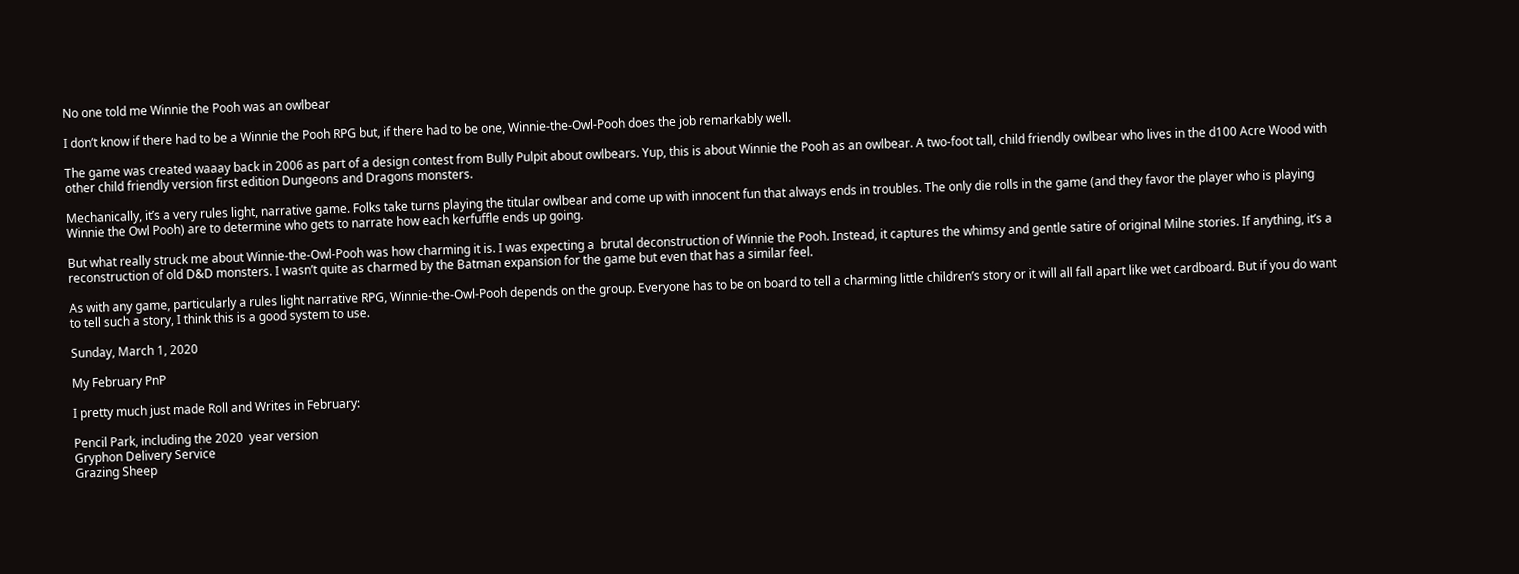No one told me Winnie the Pooh was an owlbear

I don’t know if there had to be a Winnie the Pooh RPG but, if there had to be one, Winnie-the-Owl-Pooh does the job remarkably well.

The game was created waaay back in 2006 as part of a design contest from Bully Pulpit about owlbears. Yup, this is about Winnie the Pooh as an owlbear. A two-foot tall, child friendly owlbear who lives in the d100 Acre Wood with other child friendly version first edition Dungeons and Dragons monsters.

Mechanically, it’s a very rules light, narrative game. Folks take turns playing the titular owlbear and come up with innocent fun that always ends in troubles. The only die rolls in the game (and they favor the player who is playing Winnie the Owl Pooh) are to determine who gets to narrate how each kerfuffle ends up going.

But what really struck me about Winnie-the-Owl-Pooh was how charming it is. I was expecting a  brutal deconstruction of Winnie the Pooh. Instead, it captures the whimsy and gentle satire of original Milne stories. If anything, it’s a reconstruction of old D&D monsters. I wasn’t quite as charmed by the Batman expansion for the game but even that has a similar feel.

As with any game, particularly a rules light narrative RPG, Winnie-the-Owl-Pooh depends on the group. Everyone has to be on board to tell a charming little children’s story or it will all fall apart like wet cardboard. But if you do want to tell such a story, I think this is a good system to use.

Sunday, March 1, 2020

My February PnP

I pretty much just made Roll and Writes in February:

Pencil Park, including the 2020  year version
Gryphon Delivery Service
Grazing Sheep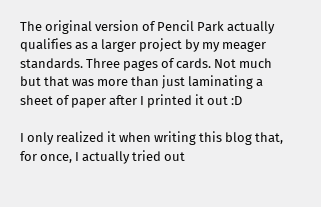The original version of Pencil Park actually qualifies as a larger project by my meager standards. Three pages of cards. Not much but that was more than just laminating a sheet of paper after I printed it out :D

I only realized it when writing this blog that, for once, I actually tried out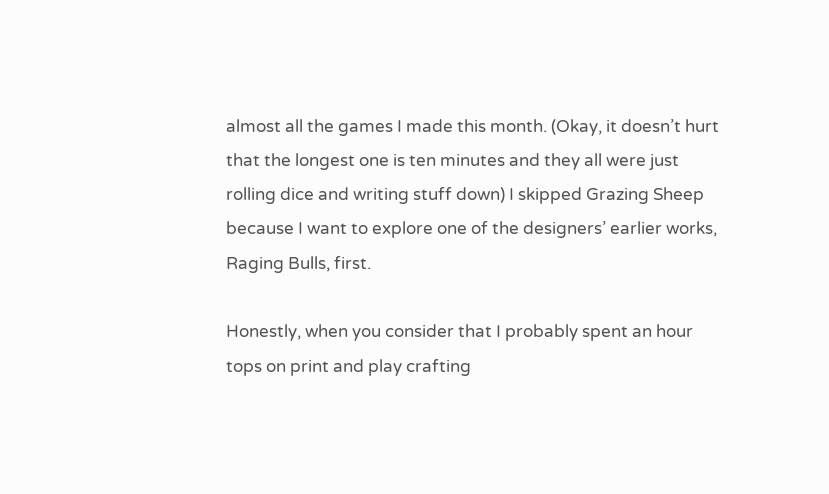almost all the games I made this month. (Okay, it doesn’t hurt that the longest one is ten minutes and they all were just rolling dice and writing stuff down) I skipped Grazing Sheep because I want to explore one of the designers’ earlier works, Raging Bulls, first.

Honestly, when you consider that I probably spent an hour tops on print and play crafting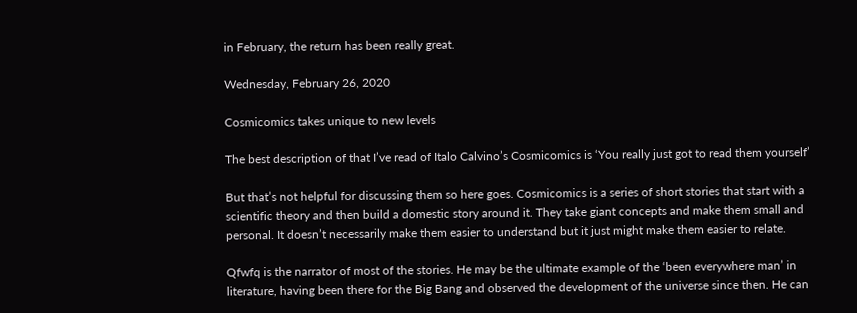in February, the return has been really great.

Wednesday, February 26, 2020

Cosmicomics takes unique to new levels

The best description of that I’ve read of Italo Calvino’s Cosmicomics is ‘You really just got to read them yourself’

But that’s not helpful for discussing them so here goes. Cosmicomics is a series of short stories that start with a scientific theory and then build a domestic story around it. They take giant concepts and make them small and personal. It doesn’t necessarily make them easier to understand but it just might make them easier to relate.

Qfwfq is the narrator of most of the stories. He may be the ultimate example of the ‘been everywhere man’ in literature, having been there for the Big Bang and observed the development of the universe since then. He can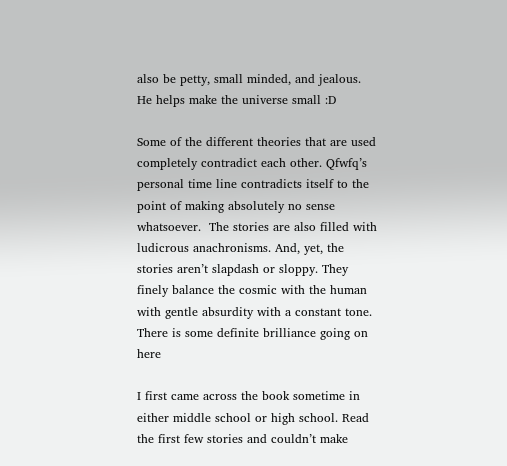also be petty, small minded, and jealous. He helps make the universe small :D

Some of the different theories that are used completely contradict each other. Qfwfq’s personal time line contradicts itself to the point of making absolutely no sense whatsoever.  The stories are also filled with ludicrous anachronisms. And, yet, the stories aren’t slapdash or sloppy. They finely balance the cosmic with the human with gentle absurdity with a constant tone. There is some definite brilliance going on here

I first came across the book sometime in either middle school or high school. Read the first few stories and couldn’t make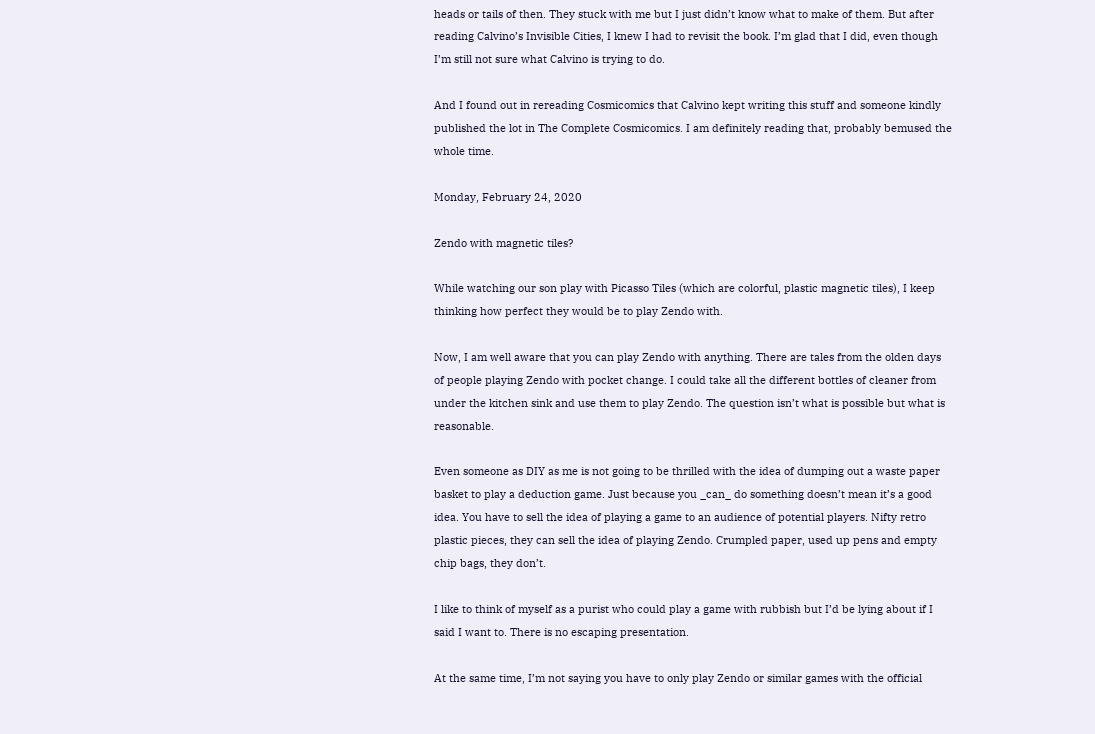heads or tails of then. They stuck with me but I just didn’t know what to make of them. But after reading Calvino’s Invisible Cities, I knew I had to revisit the book. I’m glad that I did, even though I’m still not sure what Calvino is trying to do.

And I found out in rereading Cosmicomics that Calvino kept writing this stuff and someone kindly published the lot in The Complete Cosmicomics. I am definitely reading that, probably bemused the whole time.

Monday, February 24, 2020

Zendo with magnetic tiles?

While watching our son play with Picasso Tiles (which are colorful, plastic magnetic tiles), I keep thinking how perfect they would be to play Zendo with.

Now, I am well aware that you can play Zendo with anything. There are tales from the olden days of people playing Zendo with pocket change. I could take all the different bottles of cleaner from under the kitchen sink and use them to play Zendo. The question isn’t what is possible but what is reasonable.

Even someone as DIY as me is not going to be thrilled with the idea of dumping out a waste paper basket to play a deduction game. Just because you _can_ do something doesn’t mean it’s a good idea. You have to sell the idea of playing a game to an audience of potential players. Nifty retro plastic pieces, they can sell the idea of playing Zendo. Crumpled paper, used up pens and empty chip bags, they don’t.

I like to think of myself as a purist who could play a game with rubbish but I’d be lying about if I said I want to. There is no escaping presentation.

At the same time, I’m not saying you have to only play Zendo or similar games with the official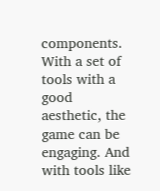components. With a set of tools with a good aesthetic, the game can be engaging. And with tools like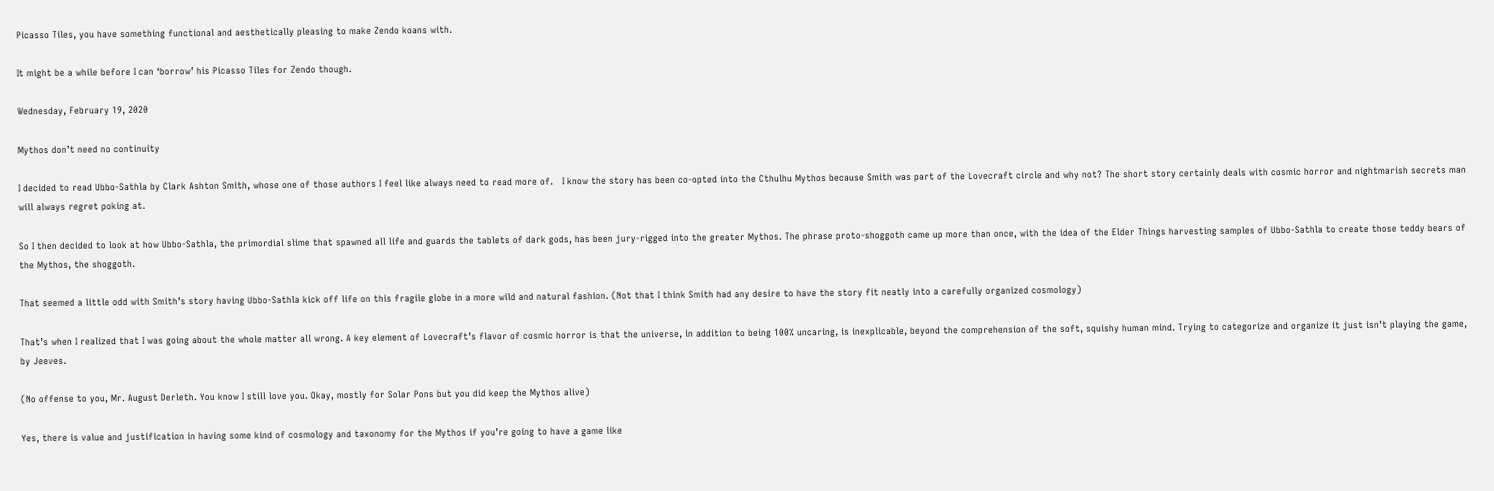Picasso Tiles, you have something functional and aesthetically pleasing to make Zendo koans with.

It might be a while before I can ‘borrow’ his Picasso Tiles for Zendo though.

Wednesday, February 19, 2020

Mythos don’t need no continuity

I decided to read Ubbo-Sathla by Clark Ashton Smith, whose one of those authors I feel like always need to read more of.   I know the story has been co-opted into the Cthulhu Mythos because Smith was part of the Lovecraft circle and why not? The short story certainly deals with cosmic horror and nightmarish secrets man will always regret poking at.

So I then decided to look at how Ubbo-Sathla, the primordial slime that spawned all life and guards the tablets of dark gods, has been jury-rigged into the greater Mythos. The phrase proto-shoggoth came up more than once, with the idea of the Elder Things harvesting samples of Ubbo-Sathla to create those teddy bears of the Mythos, the shoggoth.

That seemed a little odd with Smith’s story having Ubbo-Sathla kick off life on this fragile globe in a more wild and natural fashion. (Not that I think Smith had any desire to have the story fit neatly into a carefully organized cosmology)

That’s when I realized that I was going about the whole matter all wrong. A key element of Lovecraft’s flavor of cosmic horror is that the universe, in addition to being 100% uncaring, is inexplicable, beyond the comprehension of the soft, squishy human mind. Trying to categorize and organize it just isn’t playing the game, by Jeeves.

(No offense to you, Mr. August Derleth. You know I still love you. Okay, mostly for Solar Pons but you did keep the Mythos alive)

Yes, there is value and justification in having some kind of cosmology and taxonomy for the Mythos if you’re going to have a game like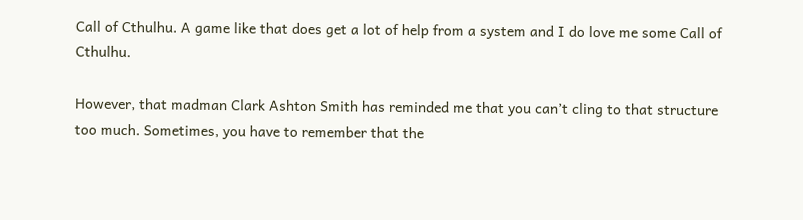Call of Cthulhu. A game like that does get a lot of help from a system and I do love me some Call of Cthulhu.

However, that madman Clark Ashton Smith has reminded me that you can’t cling to that structure too much. Sometimes, you have to remember that the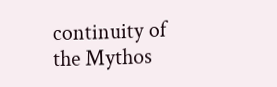continuity of the Mythos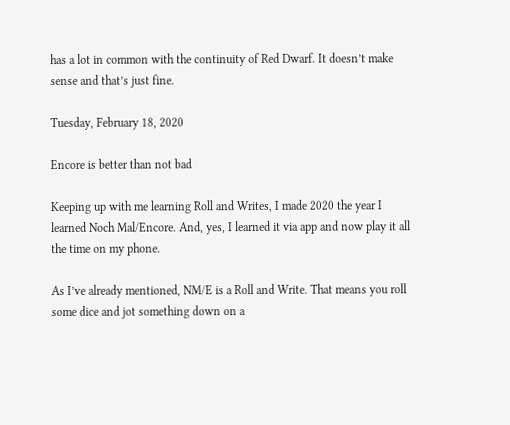has a lot in common with the continuity of Red Dwarf. It doesn’t make sense and that’s just fine.

Tuesday, February 18, 2020

Encore is better than not bad

Keeping up with me learning Roll and Writes, I made 2020 the year I learned Noch Mal/Encore. And, yes, I learned it via app and now play it all the time on my phone.

As I’ve already mentioned, NM/E is a Roll and Write. That means you roll some dice and jot something down on a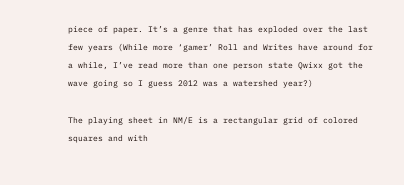piece of paper. It’s a genre that has exploded over the last few years (While more ‘gamer’ Roll and Writes have around for a while, I’ve read more than one person state Qwixx got the wave going so I guess 2012 was a watershed year?)

The playing sheet in NM/E is a rectangular grid of colored squares and with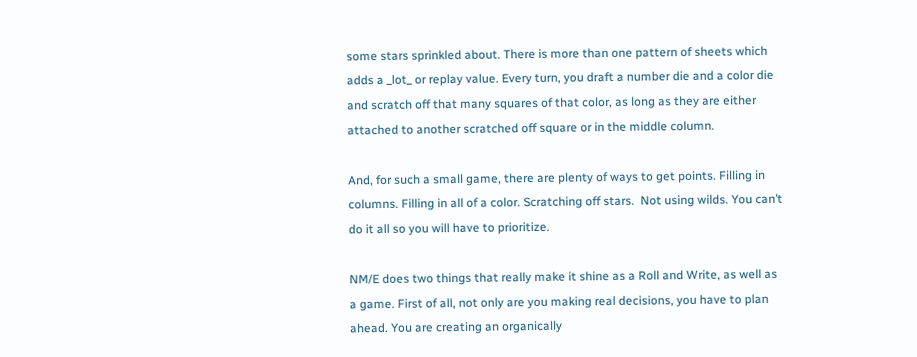some stars sprinkled about. There is more than one pattern of sheets which adds a _lot_ or replay value. Every turn, you draft a number die and a color die and scratch off that many squares of that color, as long as they are either attached to another scratched off square or in the middle column.

And, for such a small game, there are plenty of ways to get points. Filling in columns. Filling in all of a color. Scratching off stars.  Not using wilds. You can’t do it all so you will have to prioritize.

NM/E does two things that really make it shine as a Roll and Write, as well as a game. First of all, not only are you making real decisions, you have to plan ahead. You are creating an organically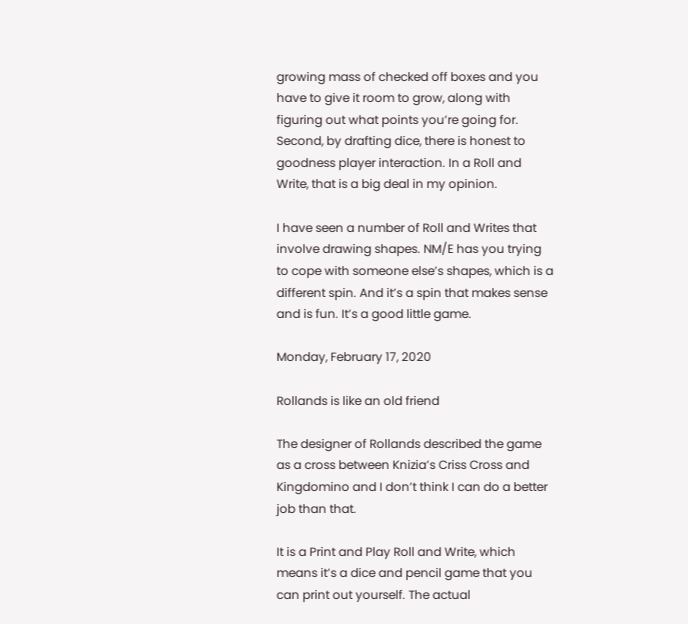growing mass of checked off boxes and you have to give it room to grow, along with figuring out what points you’re going for. Second, by drafting dice, there is honest to goodness player interaction. In a Roll and Write, that is a big deal in my opinion.

I have seen a number of Roll and Writes that involve drawing shapes. NM/E has you trying to cope with someone else’s shapes, which is a different spin. And it’s a spin that makes sense and is fun. It’s a good little game.

Monday, February 17, 2020

Rollands is like an old friend

The designer of Rollands described the game as a cross between Knizia’s Criss Cross and Kingdomino and I don’t think I can do a better job than that.

It is a Print and Play Roll and Write, which means it’s a dice and pencil game that you can print out yourself. The actual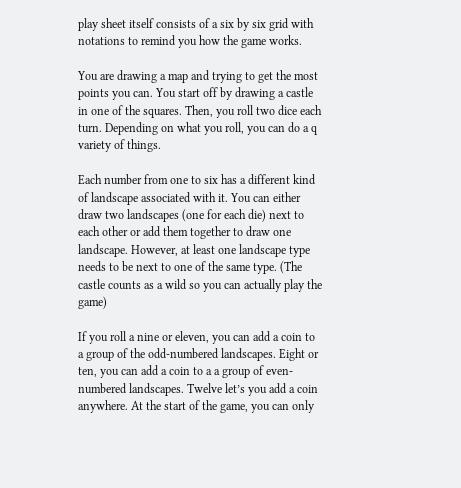play sheet itself consists of a six by six grid with notations to remind you how the game works.

You are drawing a map and trying to get the most points you can. You start off by drawing a castle in one of the squares. Then, you roll two dice each turn. Depending on what you roll, you can do a q variety of things.

Each number from one to six has a different kind of landscape associated with it. You can either draw two landscapes (one for each die) next to each other or add them together to draw one landscape. However, at least one landscape type needs to be next to one of the same type. (The castle counts as a wild so you can actually play the game)

If you roll a nine or eleven, you can add a coin to a group of the odd-numbered landscapes. Eight or ten, you can add a coin to a a group of even-numbered landscapes. Twelve let’s you add a coin anywhere. At the start of the game, you can only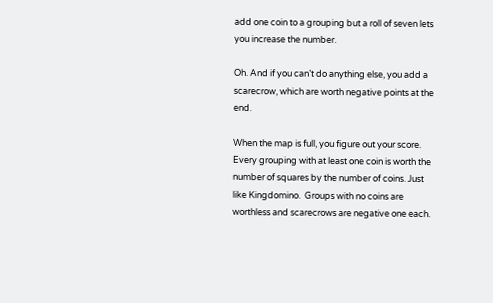add one coin to a grouping but a roll of seven lets you increase the number.

Oh. And if you can’t do anything else, you add a scarecrow, which are worth negative points at the end.

When the map is full, you figure out your score. Every grouping with at least one coin is worth the number of squares by the number of coins. Just like Kingdomino.  Groups with no coins are worthless and scarecrows are negative one each.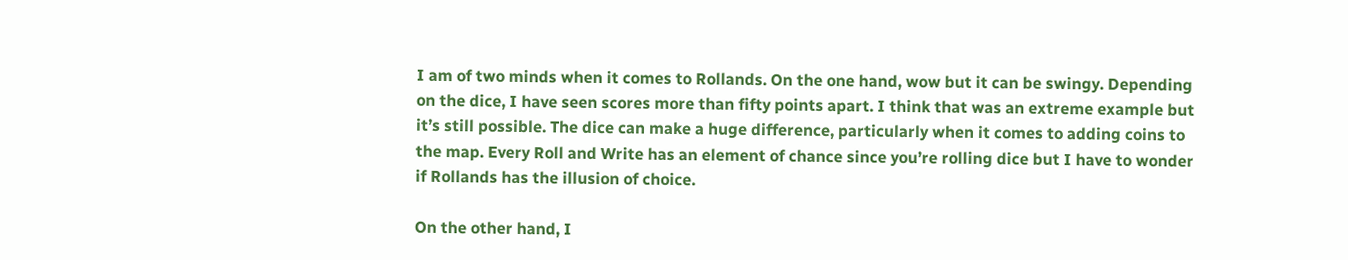I am of two minds when it comes to Rollands. On the one hand, wow but it can be swingy. Depending on the dice, I have seen scores more than fifty points apart. I think that was an extreme example but it’s still possible. The dice can make a huge difference, particularly when it comes to adding coins to the map. Every Roll and Write has an element of chance since you’re rolling dice but I have to wonder if Rollands has the illusion of choice.

On the other hand, I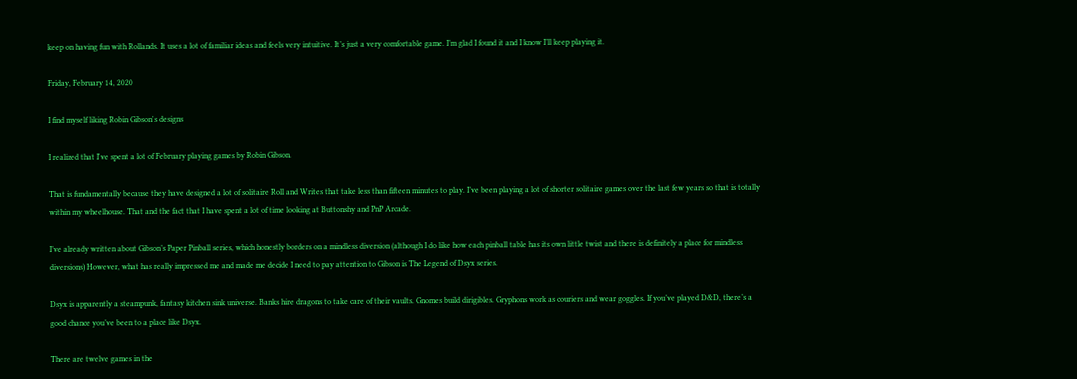keep on having fun with Rollands. It uses a lot of familiar ideas and feels very intuitive. It’s just a very comfortable game. I’m glad I found it and I know I’ll keep playing it.

Friday, February 14, 2020

I find myself liking Robin Gibson's designs

I realized that I've spent a lot of February playing games by Robin Gibson.

That is fundamentally because they have designed a lot of solitaire Roll and Writes that take less than fifteen minutes to play. I’ve been playing a lot of shorter solitaire games over the last few years so that is totally within my wheelhouse. That and the fact that I have spent a lot of time looking at Buttonshy and PnP Arcade.

I’ve already written about Gibson’s Paper Pinball series, which honestly borders on a mindless diversion (although I do like how each pinball table has its own little twist and there is definitely a place for mindless diversions) However, what has really impressed me and made me decide I need to pay attention to Gibson is The Legend of Dsyx series.

Dsyx is apparently a steampunk, fantasy kitchen sink universe. Banks hire dragons to take care of their vaults. Gnomes build dirigibles. Gryphons work as couriers and wear goggles. If you’ve played D&D, there’s a good chance you’ve been to a place like Dsyx.

There are twelve games in the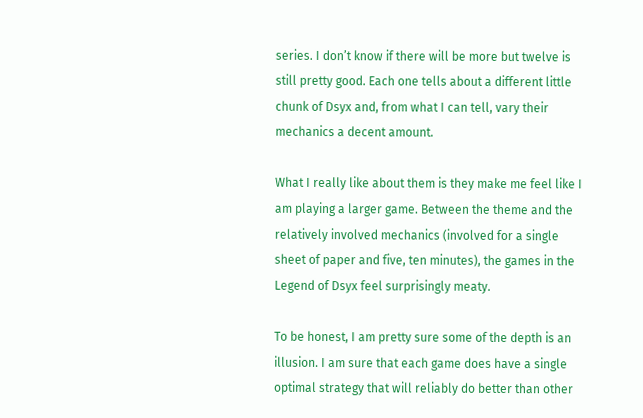series. I don’t know if there will be more but twelve is still pretty good. Each one tells about a different little chunk of Dsyx and, from what I can tell, vary their mechanics a decent amount.

What I really like about them is they make me feel like I am playing a larger game. Between the theme and the relatively involved mechanics (involved for a single sheet of paper and five, ten minutes), the games in the Legend of Dsyx feel surprisingly meaty.

To be honest, I am pretty sure some of the depth is an illusion. I am sure that each game does have a single optimal strategy that will reliably do better than other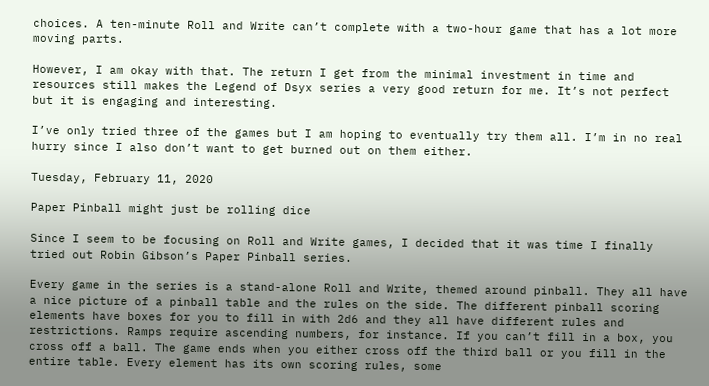choices. A ten-minute Roll and Write can’t complete with a two-hour game that has a lot more moving parts.

However, I am okay with that. The return I get from the minimal investment in time and resources still makes the Legend of Dsyx series a very good return for me. It’s not perfect but it is engaging and interesting.

I’ve only tried three of the games but I am hoping to eventually try them all. I’m in no real hurry since I also don’t want to get burned out on them either.

Tuesday, February 11, 2020

Paper Pinball might just be rolling dice

Since I seem to be focusing on Roll and Write games, I decided that it was time I finally tried out Robin Gibson’s Paper Pinball series.

Every game in the series is a stand-alone Roll and Write, themed around pinball. They all have a nice picture of a pinball table and the rules on the side. The different pinball scoring elements have boxes for you to fill in with 2d6 and they all have different rules and restrictions. Ramps require ascending numbers, for instance. If you can’t fill in a box, you cross off a ball. The game ends when you either cross off the third ball or you fill in the entire table. Every element has its own scoring rules, some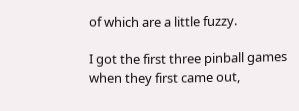of which are a little fuzzy.

I got the first three pinball games when they first came out,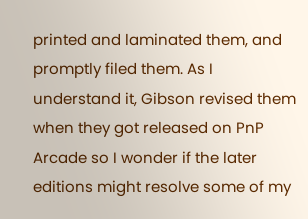printed and laminated them, and promptly filed them. As I understand it, Gibson revised them when they got released on PnP Arcade so I wonder if the later editions might resolve some of my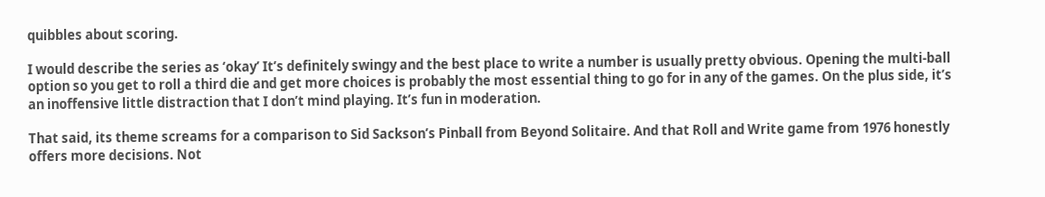quibbles about scoring.

I would describe the series as ‘okay’ It’s definitely swingy and the best place to write a number is usually pretty obvious. Opening the multi-ball option so you get to roll a third die and get more choices is probably the most essential thing to go for in any of the games. On the plus side, it’s an inoffensive little distraction that I don’t mind playing. It’s fun in moderation.

That said, its theme screams for a comparison to Sid Sackson’s Pinball from Beyond Solitaire. And that Roll and Write game from 1976 honestly offers more decisions. Not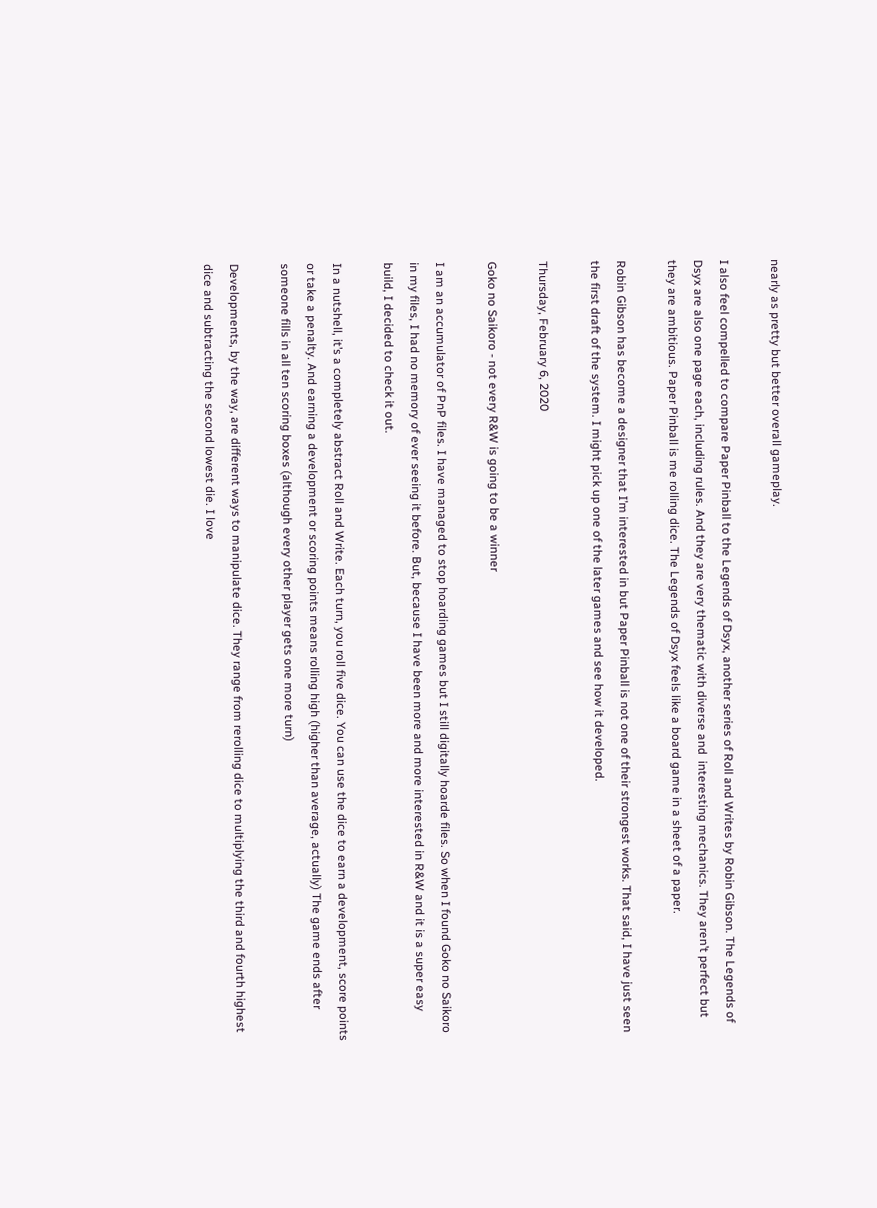nearly as pretty but better overall gameplay.

I also feel compelled to compare Paper Pinball to the Legends of Dsyx, another series of Roll and Writes by Robin Gibson. The Legends of Dsyx are also one page each, including rules. And they are very thematic with diverse and  interesting mechanics. They aren’t perfect but they are ambitious. Paper Pinball is me rolling dice. The Legends of Dsyx feels like a board game in a sheet of a paper.

Robin Gibson has become a designer that I’m interested in but Paper Pinball is not one of their strongest works. That said, I have just seen the first draft of the system. I might pick up one of the later games and see how it developed.

Thursday, February 6, 2020

Goko no Saikoro - not every R&W is going to be a winner

I am an accumulator of PnP files. I have managed to stop hoarding games but I still digitally hoarde files. So when I found Goko no Saikoro in my files, I had no memory of ever seeing it before. But, because I have been more and more interested in R&W and it is a super easy build, I decided to check it out.

In a nutshell, it’s a completely abstract Roll and Write. Each turn, you roll five dice. You can use the dice to earn a development, score points or take a penalty. And earning a development or scoring points means rolling high (higher than average, actually) The game ends after someone fills in all ten scoring boxes (although every other player gets one more turn)

Developments, by the way, are different ways to manipulate dice. They range from rerolling dice to multiplying the third and fourth highest dice and subtracting the second lowest die. I love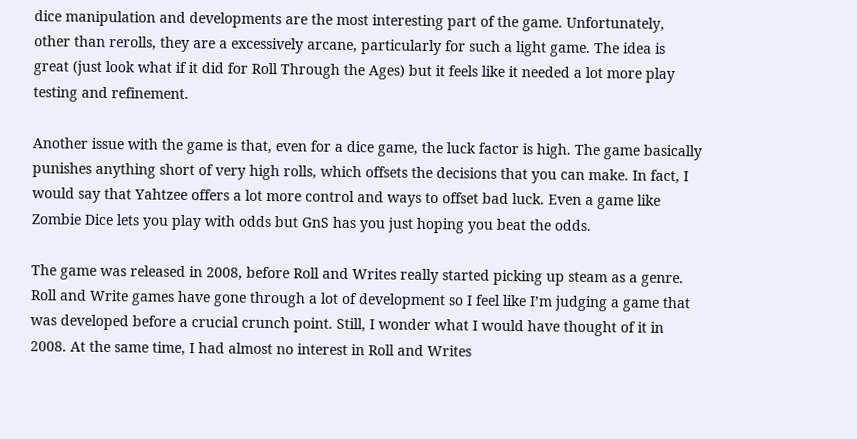dice manipulation and developments are the most interesting part of the game. Unfortunately, other than rerolls, they are a excessively arcane, particularly for such a light game. The idea is great (just look what if it did for Roll Through the Ages) but it feels like it needed a lot more play testing and refinement.

Another issue with the game is that, even for a dice game, the luck factor is high. The game basically punishes anything short of very high rolls, which offsets the decisions that you can make. In fact, I would say that Yahtzee offers a lot more control and ways to offset bad luck. Even a game like Zombie Dice lets you play with odds but GnS has you just hoping you beat the odds.

The game was released in 2008, before Roll and Writes really started picking up steam as a genre. Roll and Write games have gone through a lot of development so I feel like I’m judging a game that was developed before a crucial crunch point. Still, I wonder what I would have thought of it in 2008. At the same time, I had almost no interest in Roll and Writes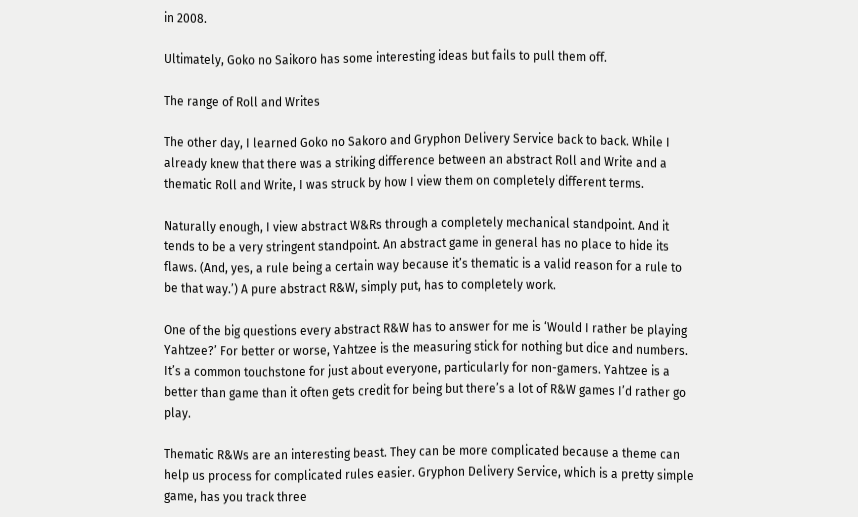in 2008.

Ultimately, Goko no Saikoro has some interesting ideas but fails to pull them off.

The range of Roll and Writes

The other day, I learned Goko no Sakoro and Gryphon Delivery Service back to back. While I already knew that there was a striking difference between an abstract Roll and Write and a thematic Roll and Write, I was struck by how I view them on completely different terms.

Naturally enough, I view abstract W&Rs through a completely mechanical standpoint. And it tends to be a very stringent standpoint. An abstract game in general has no place to hide its flaws. (And, yes, a rule being a certain way because it’s thematic is a valid reason for a rule to be that way.’) A pure abstract R&W, simply put, has to completely work.

One of the big questions every abstract R&W has to answer for me is ‘Would I rather be playing Yahtzee?’ For better or worse, Yahtzee is the measuring stick for nothing but dice and numbers. It’s a common touchstone for just about everyone, particularly for non-gamers. Yahtzee is a better than game than it often gets credit for being but there’s a lot of R&W games I’d rather go play.

Thematic R&Ws are an interesting beast. They can be more complicated because a theme can help us process for complicated rules easier. Gryphon Delivery Service, which is a pretty simple game, has you track three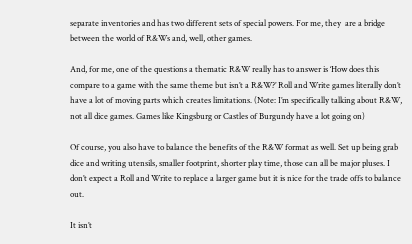separate inventories and has two different sets of special powers. For me, they  are a bridge between the world of R&Ws and, well, other games.

And, for me, one of the questions a thematic R&W really has to answer is ‘How does this compare to a game with the same theme but isn’t a R&W?’ Roll and Write games literally don’t have a lot of moving parts which creates limitations. (Note: I’m specifically talking about R&W, not all dice games. Games like Kingsburg or Castles of Burgundy have a lot going on)

Of course, you also have to balance the benefits of the R&W format as well. Set up being grab dice and writing utensils, smaller footprint, shorter play time, those can all be major pluses. I don’t expect a Roll and Write to replace a larger game but it is nice for the trade offs to balance out.

It isn’t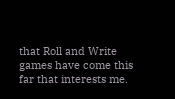that Roll and Write games have come this far that interests me.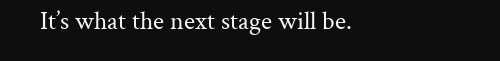It’s what the next stage will be.